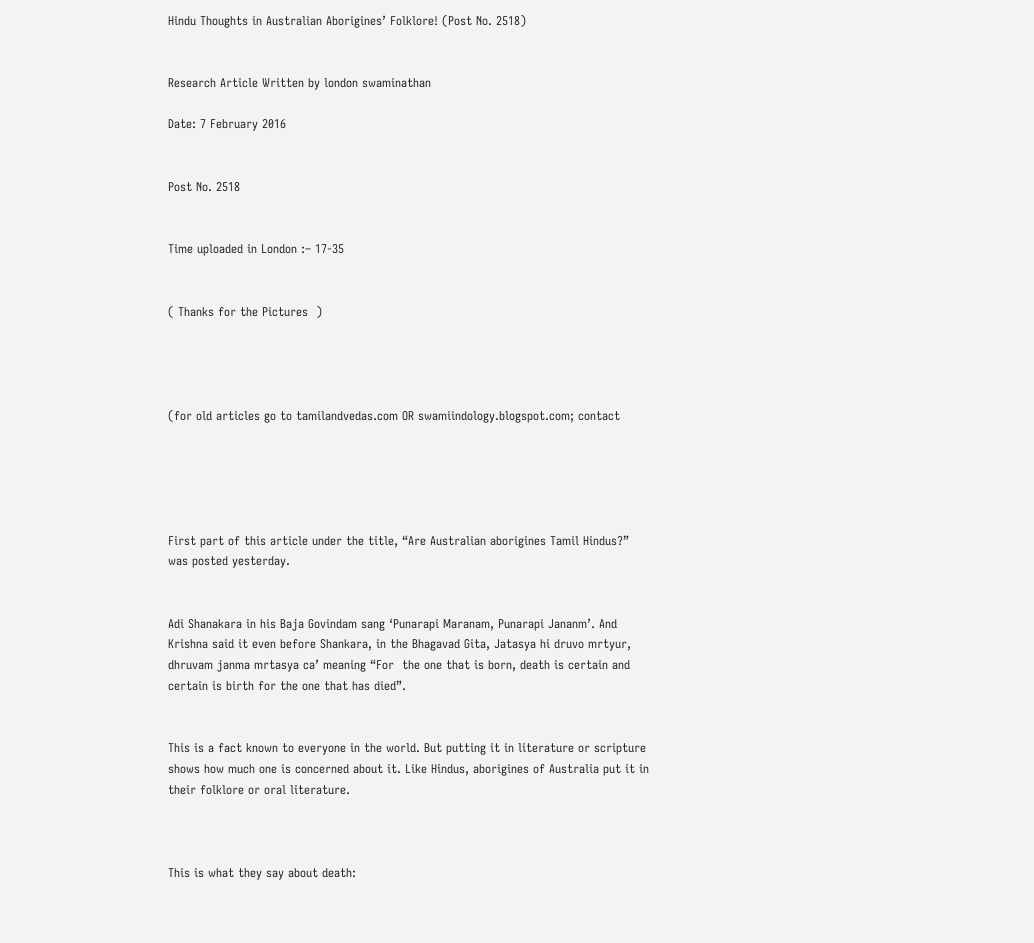Hindu Thoughts in Australian Aborigines’ Folklore! (Post No. 2518)


Research Article Written by london swaminathan

Date: 7 February 2016


Post No. 2518


Time uploaded in London :– 17-35


( Thanks for the Pictures  )




(for old articles go to tamilandvedas.com OR swamiindology.blogspot.com; contact





First part of this article under the title, “Are Australian aborigines Tamil Hindus?” was posted yesterday.


Adi Shanakara in his Baja Govindam sang ‘Punarapi Maranam, Punarapi Jananm’. And Krishna said it even before Shankara, in the Bhagavad Gita, Jatasya hi druvo mrtyur, dhruvam janma mrtasya ca’ meaning “For  the one that is born, death is certain and certain is birth for the one that has died”.


This is a fact known to everyone in the world. But putting it in literature or scripture shows how much one is concerned about it. Like Hindus, aborigines of Australia put it in their folklore or oral literature.



This is what they say about death: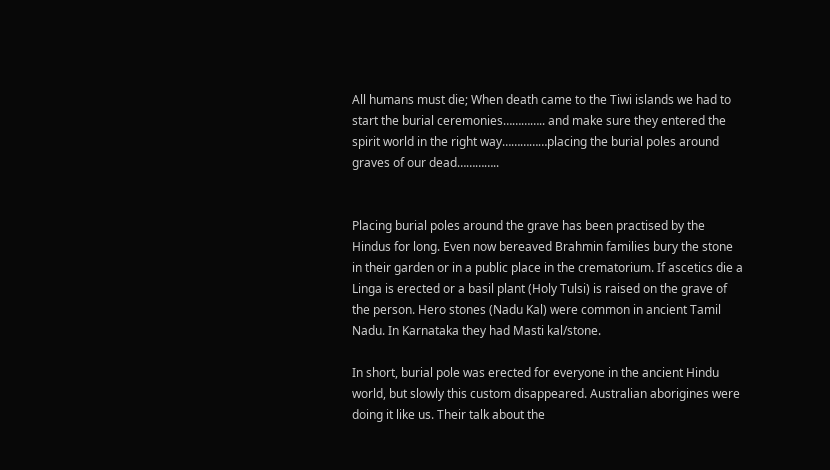All humans must die; When death came to the Tiwi islands we had to start the burial ceremonies………….. and make sure they entered the spirit world in the right way……………placing the burial poles around graves of our dead…………..


Placing burial poles around the grave has been practised by the Hindus for long. Even now bereaved Brahmin families bury the stone in their garden or in a public place in the crematorium. If ascetics die a Linga is erected or a basil plant (Holy Tulsi) is raised on the grave of the person. Hero stones (Nadu Kal) were common in ancient Tamil Nadu. In Karnataka they had Masti kal/stone.

In short, burial pole was erected for everyone in the ancient Hindu world, but slowly this custom disappeared. Australian aborigines were doing it like us. Their talk about the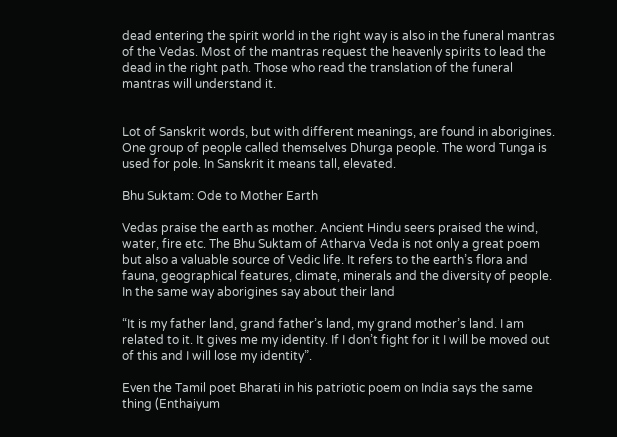dead entering the spirit world in the right way is also in the funeral mantras of the Vedas. Most of the mantras request the heavenly spirits to lead the dead in the right path. Those who read the translation of the funeral mantras will understand it.


Lot of Sanskrit words, but with different meanings, are found in aborigines. One group of people called themselves Dhurga people. The word Tunga is used for pole. In Sanskrit it means tall, elevated.

Bhu Suktam: Ode to Mother Earth

Vedas praise the earth as mother. Ancient Hindu seers praised the wind, water, fire etc. The Bhu Suktam of Atharva Veda is not only a great poem but also a valuable source of Vedic life. It refers to the earth’s flora and fauna, geographical features, climate, minerals and the diversity of people. In the same way aborigines say about their land

“It is my father land, grand father’s land, my grand mother’s land. I am related to it. It gives me my identity. If I don’t fight for it I will be moved out of this and I will lose my identity”.

Even the Tamil poet Bharati in his patriotic poem on India says the same thing (Enthaiyum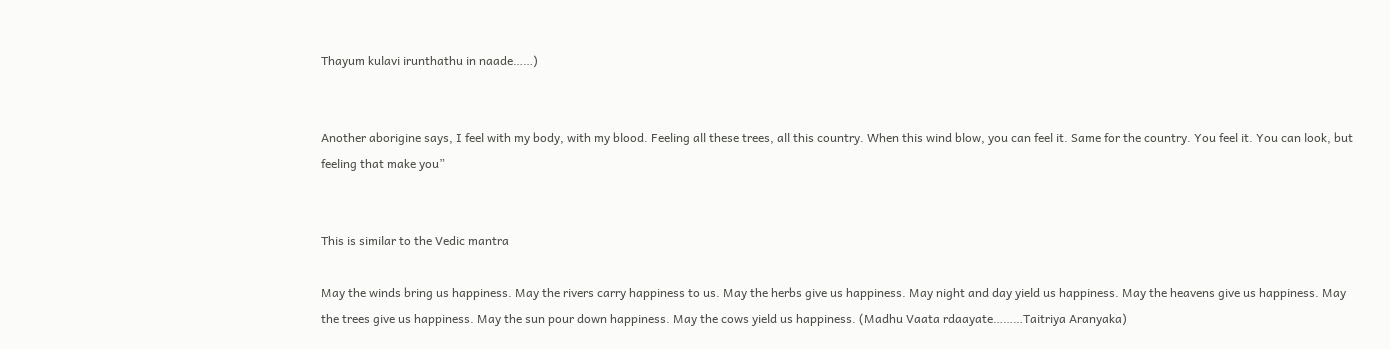Thayum kulavi irunthathu in naade……)


Another aborigine says, I feel with my body, with my blood. Feeling all these trees, all this country. When this wind blow, you can feel it. Same for the country. You feel it. You can look, but feeling that make you”


This is similar to the Vedic mantra

May the winds bring us happiness. May the rivers carry happiness to us. May the herbs give us happiness. May night and day yield us happiness. May the heavens give us happiness. May the trees give us happiness. May the sun pour down happiness. May the cows yield us happiness. (Madhu Vaata rdaayate………Taitriya Aranyaka)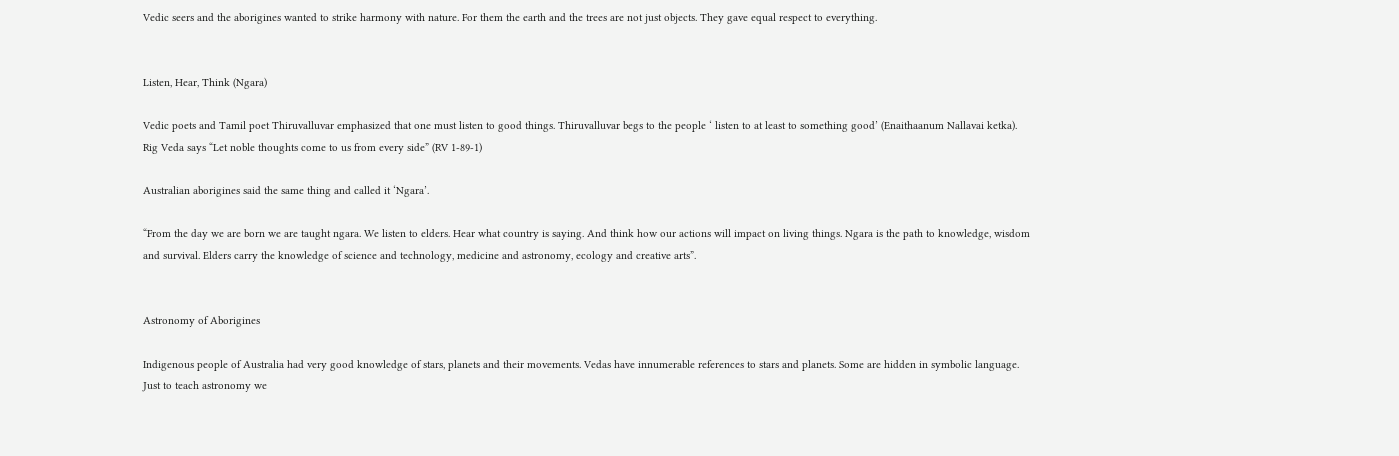Vedic seers and the aborigines wanted to strike harmony with nature. For them the earth and the trees are not just objects. They gave equal respect to everything.


Listen, Hear, Think (Ngara)

Vedic poets and Tamil poet Thiruvalluvar emphasized that one must listen to good things. Thiruvalluvar begs to the people ‘ listen to at least to something good’ (Enaithaanum Nallavai ketka). Rig Veda says “Let noble thoughts come to us from every side” (RV 1-89-1)

Australian aborigines said the same thing and called it ‘Ngara’.

“From the day we are born we are taught ngara. We listen to elders. Hear what country is saying. And think how our actions will impact on living things. Ngara is the path to knowledge, wisdom and survival. Elders carry the knowledge of science and technology, medicine and astronomy, ecology and creative arts”.


Astronomy of Aborigines

Indigenous people of Australia had very good knowledge of stars, planets and their movements. Vedas have innumerable references to stars and planets. Some are hidden in symbolic language. Just to teach astronomy we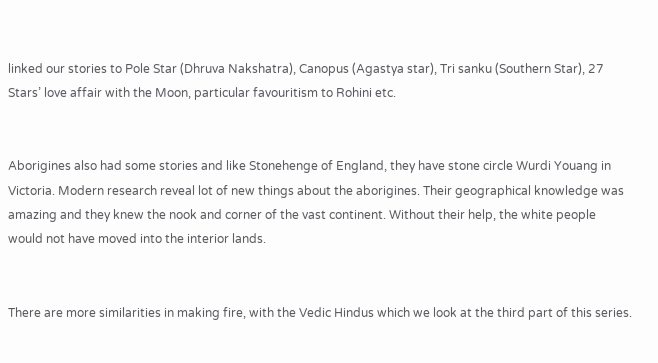linked our stories to Pole Star (Dhruva Nakshatra), Canopus (Agastya star), Tri sanku (Southern Star), 27 Stars’ love affair with the Moon, particular favouritism to Rohini etc.


Aborigines also had some stories and like Stonehenge of England, they have stone circle Wurdi Youang in Victoria. Modern research reveal lot of new things about the aborigines. Their geographical knowledge was amazing and they knew the nook and corner of the vast continent. Without their help, the white people would not have moved into the interior lands.


There are more similarities in making fire, with the Vedic Hindus which we look at the third part of this series.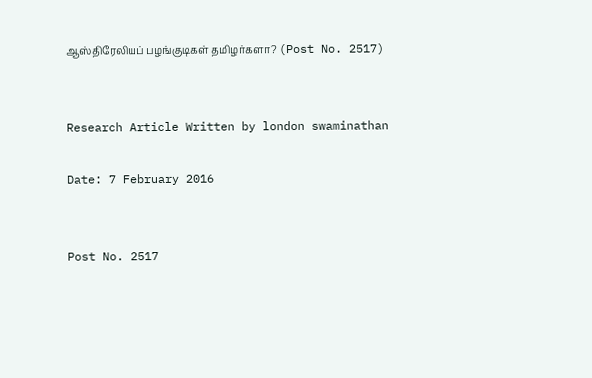ஆஸ்திரேலியப் பழங்குடிகள் தமிழர்களா? (Post No. 2517)


Research Article Written by london swaminathan

Date: 7 February 2016


Post No. 2517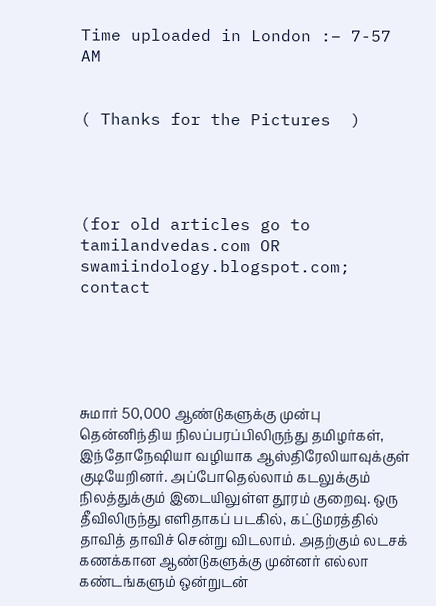Time uploaded in London :– 7-57 AM


( Thanks for the Pictures  )




(for old articles go to tamilandvedas.com OR swamiindology.blogspot.com; contact





சுமார் 50,000 ஆண்டுகளுக்கு முன்பு தென்னிந்திய நிலப்பரப்பிலிருந்து தமிழர்கள், இந்தோநேஷியா வழியாக ஆஸ்திரேலியாவுக்குள் குடியேறினர். அப்போதெல்லாம் கடலுக்கும் நிலத்துக்கும் இடையிலுள்ள தூரம் குறைவு. ஒரு தீவிலிருந்து எளிதாகப் படகில், கட்டுமரத்தில் தாவித் தாவிச் சென்று விடலாம். அதற்கும் லடசக் கணக்கான ஆண்டுகளுக்கு முன்னர் எல்லா கண்டங்களும் ஒன்றுடன்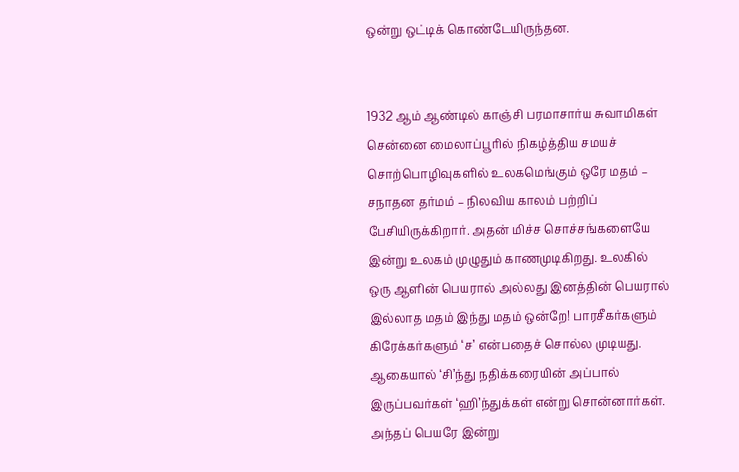ஒன்று ஒட்டிக் கொண்டேயிருந்தன.


1932 ஆம் ஆண்டில் காஞ்சி பரமாசார்ய சுவாமிகள் சென்னை மைலாப்பூரில் நிகழ்த்திய சமயச் சொற்பொழிவுகளில் உலகமெங்கும் ஒரே மதம் – சநாதன தர்மம் – நிலவிய காலம் பற்றிப் பேசியிருக்கிறார். அதன் மிச்ச சொச்சங்களையே இன்று உலகம் முழுதும் காணமுடிகிறது. உலகில் ஒரு ஆளின் பெயரால் அல்லது இனத்தின் பெயரால் இல்லாத மதம் இந்து மதம் ஒன்றே! பாரசீகர்களும் கிரேக்கர்களும் ‘ச’ என்பதைச் சொல்ல முடியது. ஆகையால் ‘சி’ந்து நதிக்கரையின் அப்பால் இருப்பவர்கள் ‘ஹி’ந்துக்கள் என்று சொன்னார்கள். அந்தப் பெயரே இன்று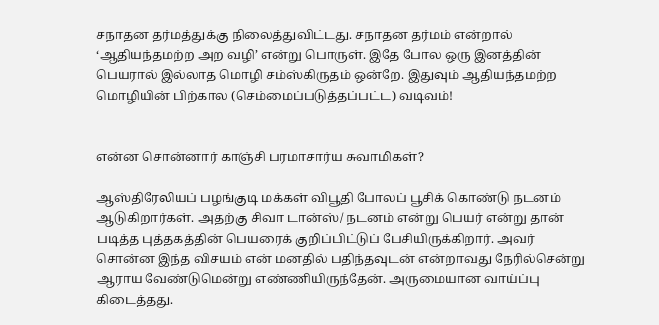சநாதன தர்மத்துக்கு நிலைத்துவிட்டது. சநாதன தர்மம் என்றால் ‘ஆதியந்தமற்ற அற வழி’ என்று பொருள். இதே போல ஒரு இனத்தின் பெயரால் இல்லாத மொழி சம்ஸ்கிருதம் ஒன்றே. இதுவும் ஆதியந்தமற்ற மொழியின் பிற்கால (செம்மைப்படுத்தப்பட்ட) வடிவம்!


என்ன சொன்னார் காஞ்சி பரமாசார்ய சுவாமிகள்?

ஆஸ்திரேலியப் பழங்குடி மக்கள் விபூதி போலப் பூசிக் கொண்டு நடனம் ஆடுகிறார்கள். அதற்கு சிவா டான்ஸ்/ நடனம் என்று பெயர் என்று தான் படித்த புத்தகத்தின் பெயரைக் குறிப்பிட்டுப் பேசியிருக்கிறார். அவர் சொன்ன இந்த விசயம் என் மனதில் பதிந்தவுடன் என்றாவது நேரில்சென்று ஆராய வேண்டுமென்று எண்ணியிருந்தேன். அருமையான வாய்ப்பு கிடைத்தது.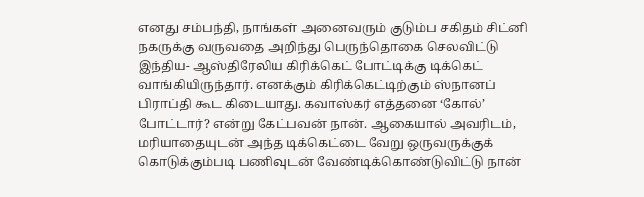எனது சம்பந்தி, நாங்கள் அனைவரும் குடும்ப சகிதம் சிட்னி நகருக்கு வருவதை அறிந்து பெருந்தொகை செலவிட்டு இந்திய- ஆஸ்திரேலிய கிரிக்கெட் போட்டிக்கு டிக்கெட் வாங்கியிருந்தார். எனக்கும் கிரிக்கெட்டிற்கும் ஸ்நானப் பிராப்தி கூட கிடையாது. கவாஸ்கர் எத்தனை ‘கோல்’ போட்டார்? என்று கேட்பவன் நான். ஆகையால் அவரிடம், மரியாதையுடன் அந்த டிக்கெட்டை வேறு ஒருவருக்குக் கொடுக்கும்படி பணிவுடன் வேண்டிக்கொண்டுவிட்டு நான்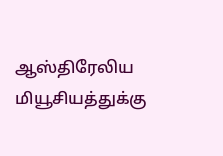ஆஸ்திரேலிய மியூசியத்துக்கு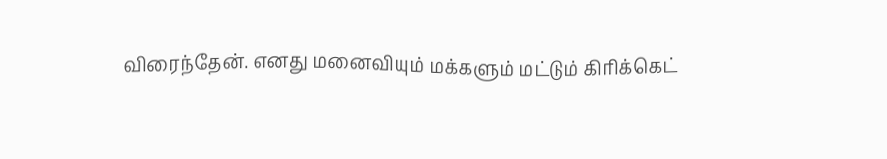விரைந்தேன். எனது மனைவியும் மக்களும் மட்டும் கிரிக்கெட்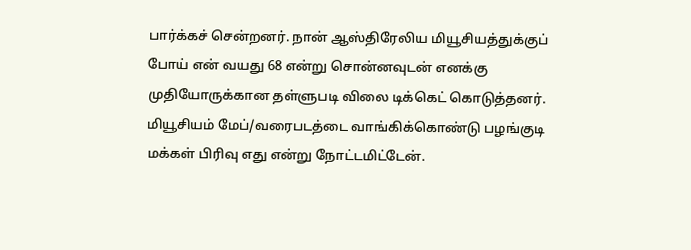பார்க்கச் சென்றனர். நான் ஆஸ்திரேலிய மியூசியத்துக்குப் போய் என் வயது 68 என்று சொன்னவுடன் எனக்கு முதியோருக்கான தள்ளுபடி விலை டிக்கெட் கொடுத்தனர். மியூசியம் மேப்/வரைபடத்டை வாங்கிக்கொண்டு பழங்குடி மக்கள் பிரிவு எது என்று நோட்டமிட்டேன்.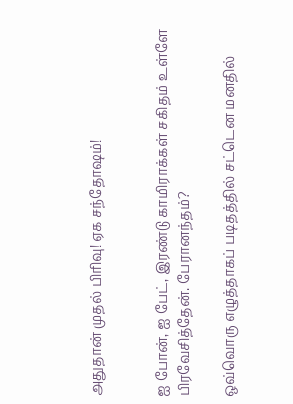அதுதான் முதல் பிரிவு! ஏக சந்தோஷம்!


ஐ போன், ஐ பேட், இரண்டு காமிராக்கள் சகிதம் உள்ளே பிரவேசித்தேன். பேரானந்தம்?

ஒவ்வொரு எழுத்தாகப் படிதத்தில் சட்டென மனதில்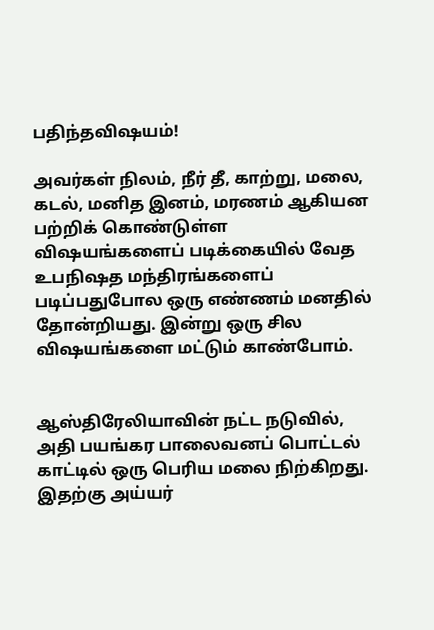பதிந்தவிஷயம்!

அவர்கள் நிலம், நீர் தீ, காற்று, மலை, கடல், மனித இனம், மரணம் ஆகியன பற்றிக் கொண்டுள்ள விஷயங்களைப் படிக்கையில் வேத உபநிஷத மந்திரங்களைப் படிப்பதுபோல ஒரு எண்ணம் மனதில் தோன்றியது. இன்று ஒரு சில விஷயங்களை மட்டும் காண்போம்.


ஆஸ்திரேலியாவின் நட்ட நடுவில், அதி பயங்கர பாலைவனப் பொட்டல் காட்டில் ஒரு பெரிய மலை நிற்கிறது. இதற்கு அய்யர்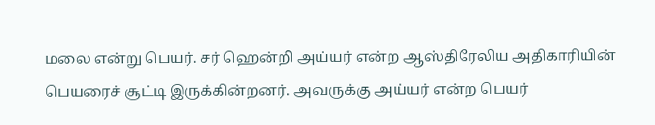மலை என்று பெயர். சர் ஹென்றி அய்யர் என்ற ஆஸ்திரேலிய அதிகாரியின் பெயரைச் சூட்டி இருக்கின்றனர். அவருக்கு அய்யர் என்ற பெயர்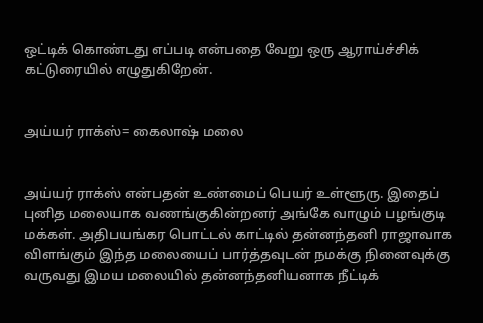ஒட்டிக் கொண்டது எப்படி என்பதை வேறு ஒரு ஆராய்ச்சிக் கட்டுரையில் எழுதுகிறேன்.


அய்யர் ராக்ஸ்= கைலாஷ் மலை


அய்யர் ராக்ஸ் என்பதன் உண்மைப் பெயர் உள்ளூரு. இதைப் புனித மலையாக வணங்குகின்றனர் அங்கே வாழும் பழங்குடி மக்கள். அதிபயங்கர பொட்டல் காட்டில் தன்னந்தனி ராஜாவாக விளங்கும் இந்த மலையைப் பார்த்தவுடன் நமக்கு நினைவுக்கு வருவது இமய மலையில் தன்னந்தனியனாக நீட்டிக்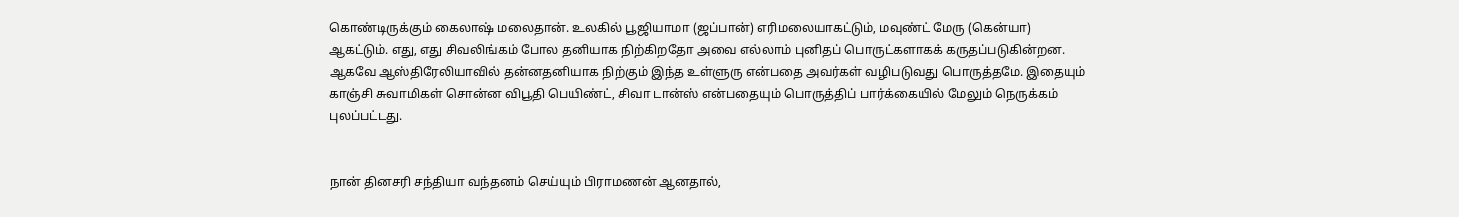கொண்டிருக்கும் கைலாஷ் மலைதான். உலகில் பூஜியாமா (ஜப்பான்) எரிமலையாகட்டும், மவுண்ட் மேரு (கென்யா) ஆகட்டும். எது, எது சிவலிங்கம் போல தனியாக நிற்கிறதோ அவை எல்லாம் புனிதப் பொருட்களாகக் கருதப்படுகின்றன. ஆகவே ஆஸ்திரேலியாவில் தன்னதனியாக நிற்கும் இந்த உள்ளுரு என்பதை அவர்கள் வழிபடுவது பொருத்தமே. இதையும் காஞ்சி சுவாமிகள் சொன்ன விபூதி பெயிண்ட், சிவா டான்ஸ் என்பதையும் பொருத்திப் பார்க்கையில் மேலும் நெருக்கம் புலப்பட்டது.


நான் தினசரி சந்தியா வந்தனம் செய்யும் பிராமணன் ஆனதால்,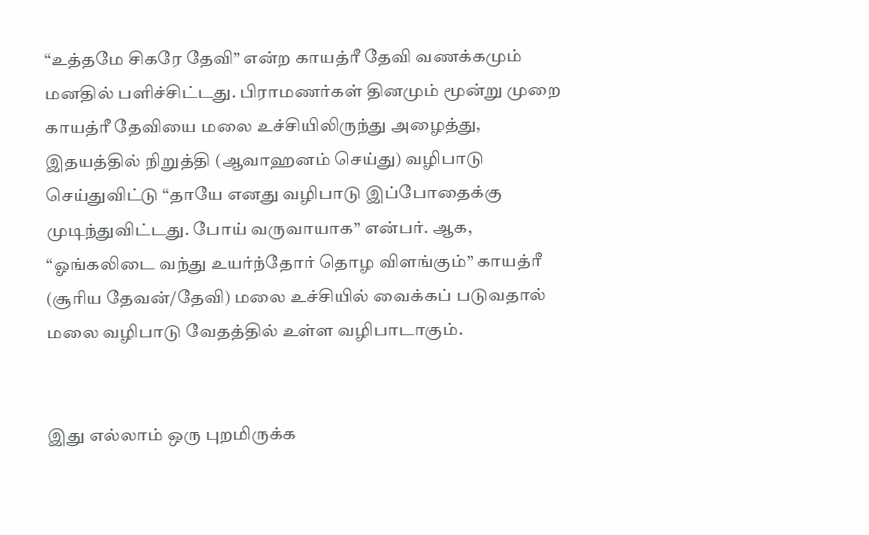“உத்தமே சிகரே தேவி” என்ற காயத்ரீ தேவி வணக்கமும் மனதில் பளிச்சிட்டது. பிராமணர்கள் தினமும் மூன்று முறை காயத்ரீ தேவியை மலை உச்சியிலிருந்து அழைத்து, இதயத்தில் நிறுத்தி (ஆவாஹனம் செய்து) வழிபாடு செய்துவிட்டு “தாயே எனது வழிபாடு இப்போதைக்கு முடிந்துவிட்டது. போய் வருவாயாக” என்பர். ஆக, “ஓங்கலிடை வந்து உயர்ந்தோர் தொழ விளங்கும்” காயத்ரீ (சூரிய தேவன்/தேவி) மலை உச்சியில் வைக்கப் படுவதால் மலை வழிபாடு வேதத்தில் உள்ள வழிபாடாகும்.


இது எல்லாம் ஒரு புறமிருக்க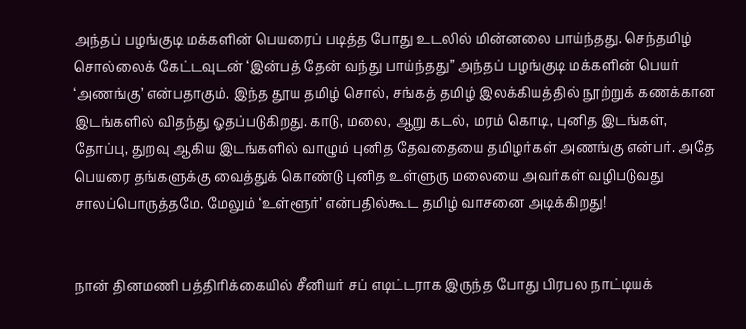அந்தப் பழங்குடி மக்களின் பெயரைப் படித்த போது உடலில் மின்னலை பாய்ந்தது. செந்தமிழ் சொல்லைக் கேட்டவுடன் ‘இன்பத் தேன் வந்து பாய்ந்தது” அந்தப் பழங்குடி மக்களின் பெயர் ‘அணங்கு’ என்பதாகும். இந்த தூய தமிழ் சொல், சங்கத் தமிழ் இலக்கியத்தில் நூற்றுக் கணக்கான இடங்களில் விதந்து ஓதப்படுகிறது. காடு, மலை, ஆறு கடல், மரம் கொடி, புனித இடங்கள், தோப்பு, துறவு ஆகிய இடங்களில் வாழும் புனித தேவதையை தமிழர்கள் அணங்கு என்பர். அதே பெயரை தங்களுக்கு வைத்துக் கொண்டு புனித உள்ளுரு மலையை அவர்கள் வழிபடுவது சாலப்பொருத்தமே. மேலும் ‘உள்ளூர்’ என்பதில்கூட தமிழ் வாசனை அடிக்கிறது!


நான் தினமணி பத்திரிக்கையில் சீனியர் சப் எடிட்டராக இருந்த போது பிரபல நாட்டியக்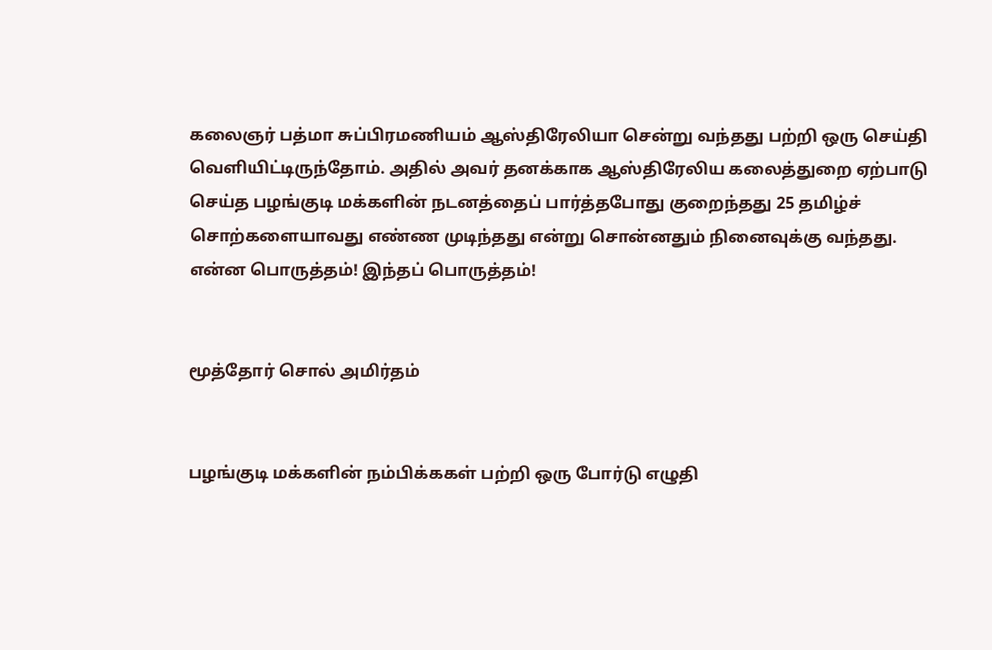கலைஞர் பத்மா சுப்பிரமணியம் ஆஸ்திரேலியா சென்று வந்தது பற்றி ஒரு செய்தி வெளியிட்டிருந்தோம். அதில் அவர் தனக்காக ஆஸ்திரேலிய கலைத்துறை ஏற்பாடு செய்த பழங்குடி மக்களின் நடனத்தைப் பார்த்தபோது குறைந்தது 25 தமிழ்ச் சொற்களையாவது எண்ண முடிந்தது என்று சொன்னதும் நினைவுக்கு வந்தது. என்ன பொருத்தம்! இந்தப் பொருத்தம்!


மூத்தோர் சொல் அமிர்தம்


பழங்குடி மக்களின் நம்பிக்ககள் பற்றி ஒரு போர்டு எழுதி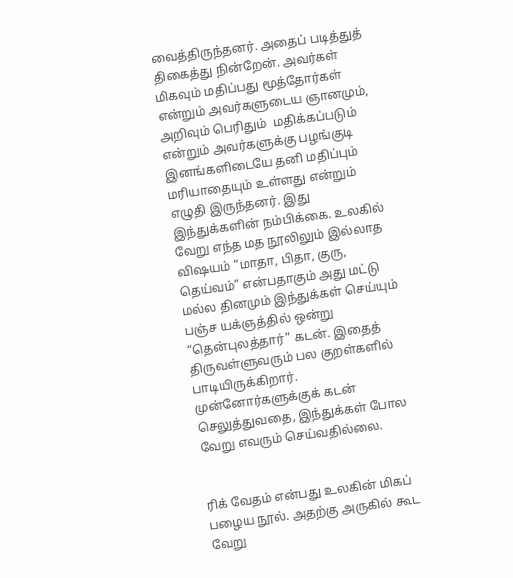வைத்திருந்தனர். அதைப் படித்துத் திகைத்து நின்றேன். அவர்கள் மிகவும் மதிப்பது மூத்தோர்கள் என்றும் அவர்களுடைய ஞானமும், அறிவும் பெரிதும்  மதிக்கப்படும் என்றும் அவர்களுக்கு பழங்குடி இனங்களிடையே தனி மதிப்பும் மரியாதையும் உள்ளது என்றும் எழுதி இருந்தனர். இது இந்துக்களின் நம்பிக்கை. உலகில் வேறு எந்த மத நூலிலும் இல்லாத விஷயம் “மாதா, பிதா, குரு, தெய்வம்” என்பதாகும் அது மட்டு மல்ல தினமும் இந்துக்கள் செய்யும் பஞ்ச யக்ஞத்தில் ஒன்று “தென்புலத்தார்” கடன். இதைத் திருவள்ளுவரும் பல குறள்களில் பாடியிருக்கிறார். முன்னோர்களுக்குக் கடன் செலுத்துவதை, இந்துக்கள் போல வேறு எவரும் செய்வதில்லை.


ரிக் வேதம் என்பது உலகின் மிகப் பழைய நூல். அதற்கு அருகில் கூட வேறு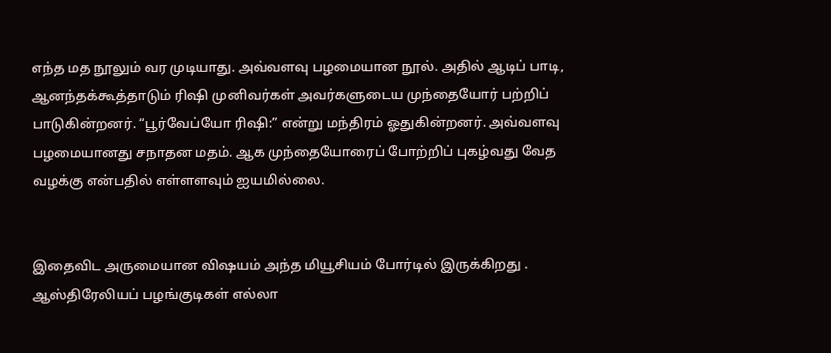எந்த மத நூலும் வர முடியாது. அவ்வளவு பழமையான நூல். அதில் ஆடிப் பாடி, ஆனந்தக்கூத்தாடும் ரிஷி முனிவர்கள் அவர்களுடைய முந்தையோர் பற்றிப் பாடுகின்றனர். “பூர்வேப்யோ ரிஷி:” என்று மந்திரம் ஓதுகின்றனர். அவ்வளவு பழமையானது சநாதன மதம். ஆக முந்தையோரைப் போற்றிப் புகழ்வது வேத வழக்கு என்பதில் எள்ளளவும் ஐயமில்லை.


இதைவிட அருமையான விஷயம் அந்த மியூசியம் போர்டில் இருக்கிறது . ஆஸ்திரேலியப் பழங்குடிகள் எல்லா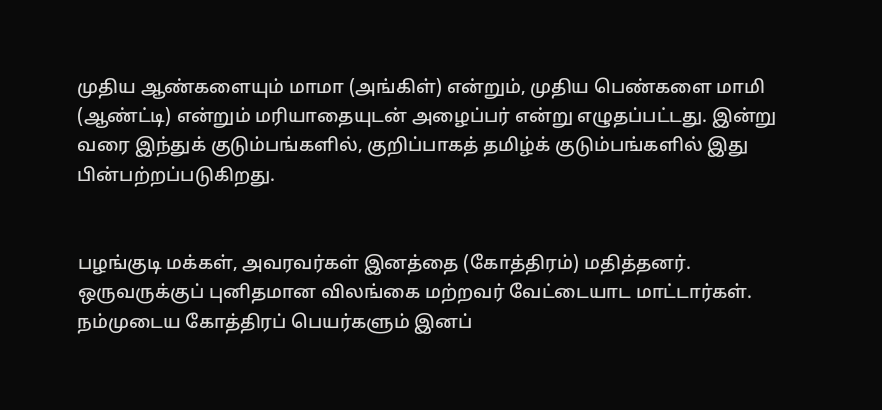முதிய ஆண்களையும் மாமா (அங்கிள்) என்றும், முதிய பெண்களை மாமி (ஆண்ட்டி) என்றும் மரியாதையுடன் அழைப்பர் என்று எழுதப்பட்டது. இன்று வரை இந்துக் குடும்பங்களில், குறிப்பாகத் தமிழ்க் குடும்பங்களில் இது பின்பற்றப்படுகிறது.


பழங்குடி மக்கள், அவரவர்கள் இனத்தை (கோத்திரம்) மதித்தனர். ஒருவருக்குப் புனிதமான விலங்கை மற்றவர் வேட்டையாட மாட்டார்கள். நம்முடைய கோத்திரப் பெயர்களும் இனப்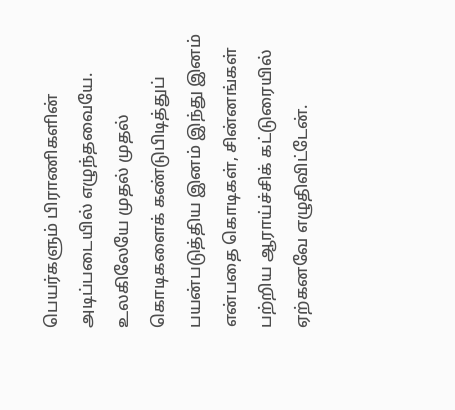பெயர்களும் பிராணிகளின் அடிப்படையில் எழுந்தவையே. உலகிலேயே முதல் முதல் கொடிகளைக் கண்டுபிடித்துப் பயன்படுத்திய இனம் இந்து இனம் என்பதை கொடிகள், சின்னங்கள் பற்றிய ஆராய்ச்சிக் கட்டுரையில் ஏற்கனவே எழுதிவிட்டேன்.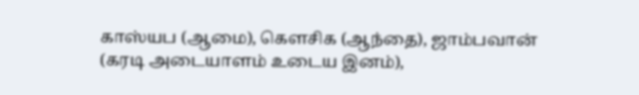காஸ்யப (ஆமை), கௌசிக (ஆந்தை), ஜாம்பவான் (கரடி அடையாளம் உடைய இனம்),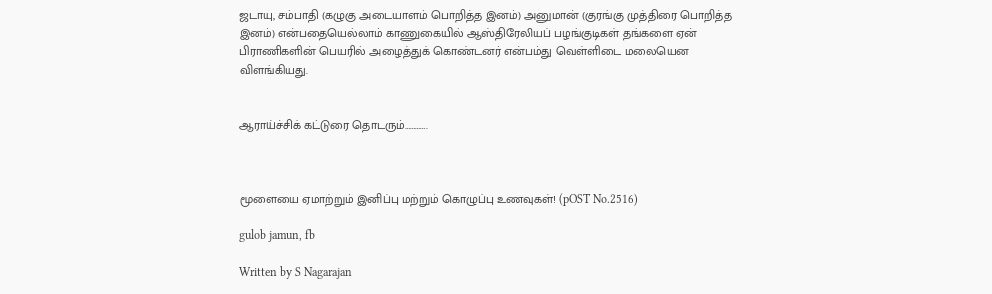ஜடாயு, சம்பாதி (கழுகு அடையாளம் பொறித்த இனம்) அனுமான் (குரங்கு முத்திரை பொறித்த இனம்) என்பதையெல்லாம் காணுகையில் ஆஸ்திரேலியப் பழங்குடிகள் தங்களை ஏன் பிராணிகளின் பெயரில் அழைத்துக் கொண்டனர் என்பம்து வெள்ளிடை மலையென விளங்கியது.


ஆராய்ச்சிக் கட்டுரை தொடரும்………….



மூளையை ஏமாற்றும் இனிப்பு மற்றும் கொழுப்பு உணவுகள்! (pOST No.2516)

gulob jamun, fb

Written by S Nagarajan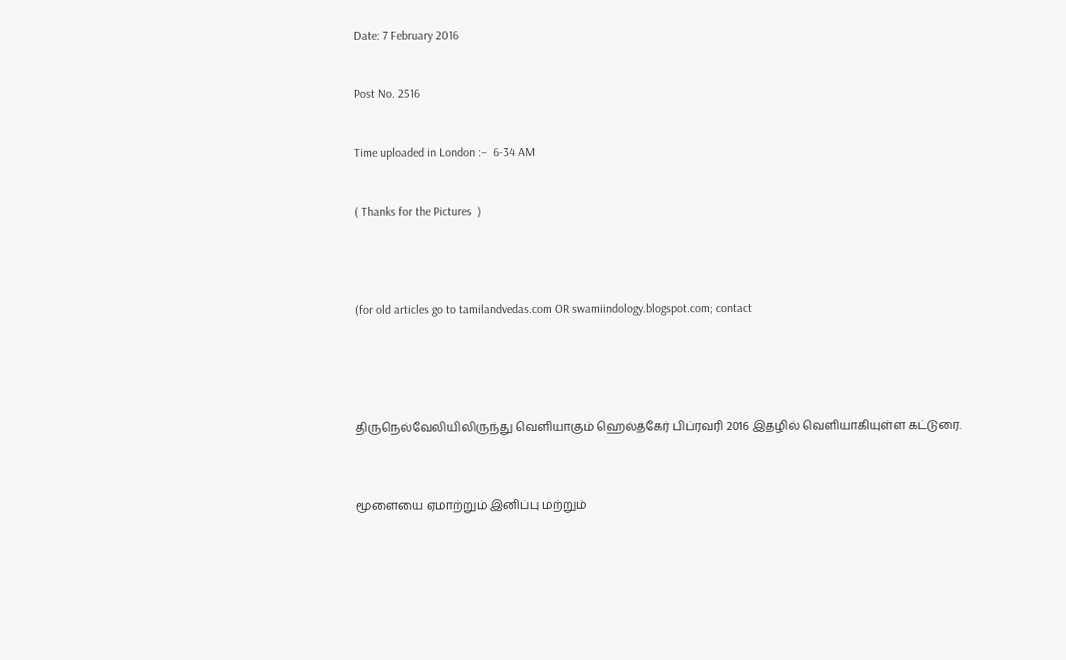Date: 7 February 2016


Post No. 2516


Time uploaded in London :–  6-34 AM


( Thanks for the Pictures  )




(for old articles go to tamilandvedas.com OR swamiindology.blogspot.com; contact





திருநெல்வேலியிலிருந்து வெளியாகும் ஹெல்த்கேர் பிப்ரவரி 2016 இதழில் வெளியாகியுள்ள கட்டுரை.



மூளையை ஏமாற்றும் இனிப்பு மற்றும்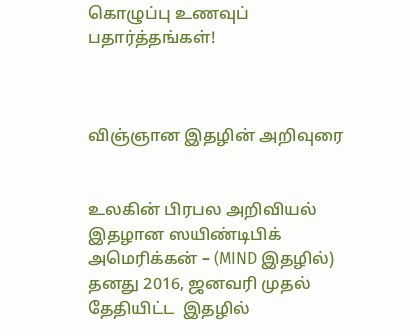கொழுப்பு உணவுப் பதார்த்தங்கள்!



விஞ்ஞான இதழின் அறிவுரை


உலகின் பிரபல அறிவியல் இதழான ஸயிண்டிபிக் அமெரிக்கன் – (MIND இதழில்)  தனது 2016, ஜனவரி முதல் தேதியிட்ட  இதழில்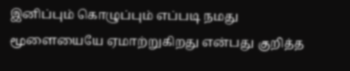இனிப்பும் கொழுப்பும் எப்படி நமது மூளையையே ஏமாற்றுகிறது என்பது குறித்த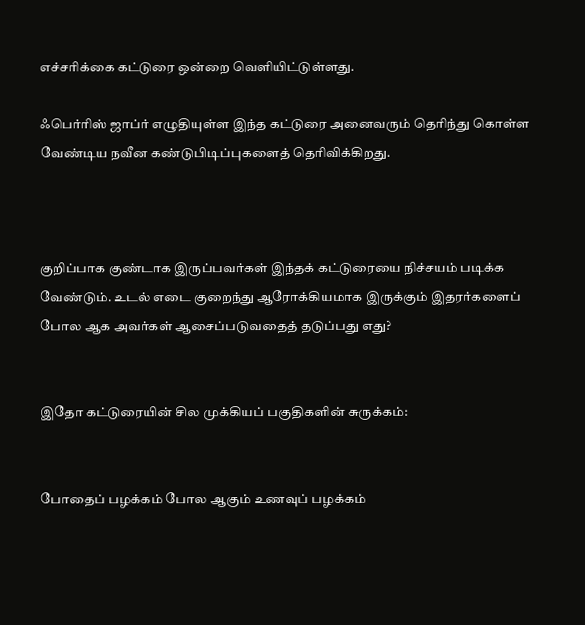எச்சரிக்கை கட்டுரை ஒன்றை வெளியிட்டுள்ளது.

ஃபெர்ரிஸ் ஜாப்ர் எழுதியுள்ள இந்த கட்டுரை அனைவரும் தெரிந்து கொள்ள வேண்டிய நவீன கண்டுபிடிப்புகளைத் தெரிவிக்கிறது.



குறிப்பாக குண்டாக இருப்பவர்கள் இந்தக் கட்டுரையை நிச்சயம் படிக்க வேண்டும். உடல் எடை குறைந்து ஆரோக்கியமாக இருக்கும் இதரர்களைப் போல ஆக அவர்கள் ஆசைப்படுவதைத் தடுப்பது எது?


இதோ கட்டுரையின் சில முக்கியப் பகுதிகளின் சுருக்கம்:


போதைப் பழக்கம் போல ஆகும் உணவுப் பழக்கம்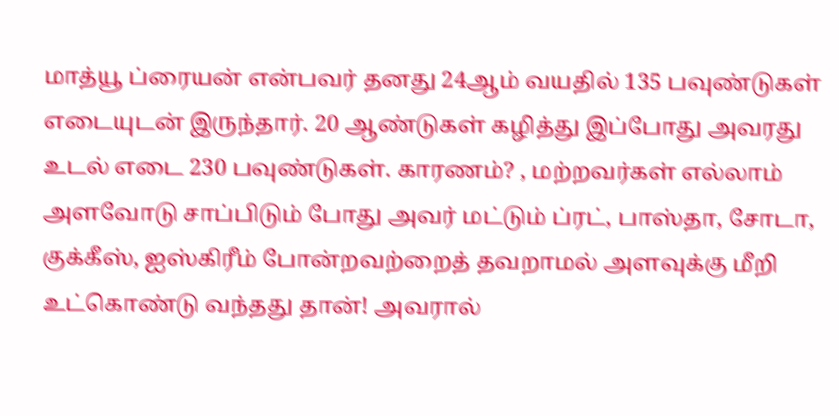மாத்யூ ப்ரையன் என்பவர் தனது 24ஆம் வயதில் 135 பவுண்டுகள் எடையுடன் இருந்தார். 20 ஆண்டுகள் கழித்து இப்போது அவரது உடல் எடை 230 பவுண்டுகள். காரணம்? , மற்றவர்கள் எல்லாம் அளவோடு சாப்பிடும் போது அவர் மட்டும் ப்ரட், பாஸ்தா, சோடா, குக்கீஸ், ஐஸ்கிரீம் போன்றவற்றைத் தவறாமல் அளவுக்கு மீறி உட்கொண்டு வந்தது தான்! அவரால்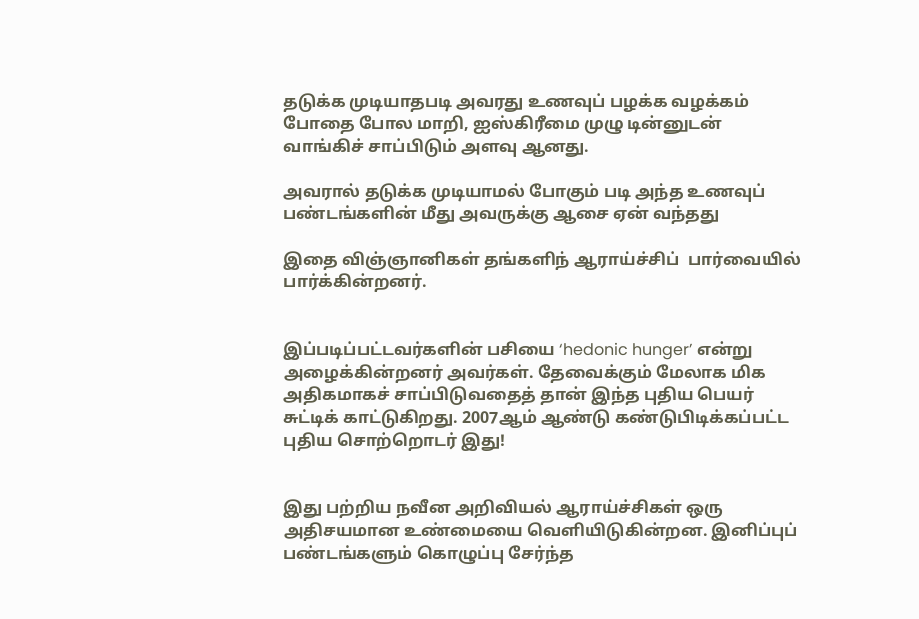தடுக்க முடியாதபடி அவரது உணவுப் பழக்க வழக்கம்  போதை போல மாறி, ஐஸ்கிரீமை முழு டின்னுடன் வாங்கிச் சாப்பிடும் அளவு ஆனது.

அவரால் தடுக்க முடியாமல் போகும் படி அந்த உணவுப் பண்டங்களின் மீது அவருக்கு ஆசை ஏன் வந்தது

இதை விஞ்ஞானிகள் தங்களிந் ஆராய்ச்சிப்  பார்வையில் பார்க்கின்றனர்.


இப்படிப்பட்டவர்களின் பசியை ‘hedonic hunger’ என்று அழைக்கின்றனர் அவர்கள். தேவைக்கும் மேலாக மிக அதிகமாகச் சாப்பிடுவதைத் தான் இந்த புதிய பெயர் சுட்டிக் காட்டுகிறது. 2007ஆம் ஆண்டு கண்டுபிடிக்கப்பட்ட புதிய சொற்றொடர் இது!


இது பற்றிய நவீன அறிவியல் ஆராய்ச்சிகள் ஒரு அதிசயமான உண்மையை வெளியிடுகின்றன. இனிப்புப் பண்டங்களும் கொழுப்பு சேர்ந்த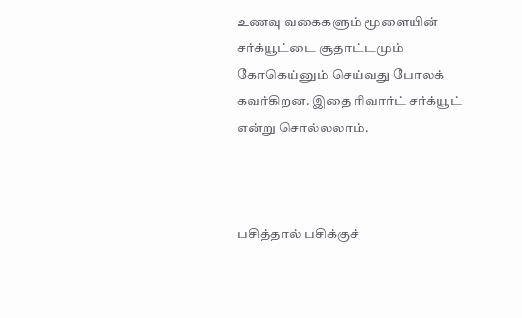உணவு வகைகளும் மூளையின் சர்க்யூட்டை சூதாட்டமும் கோகெய்னும் செய்வது போலக் கவர்கிறன. இதை ரிவார்ட் சர்க்யூட் என்று சொல்லலாம்.



பசித்தால் பசிக்குச்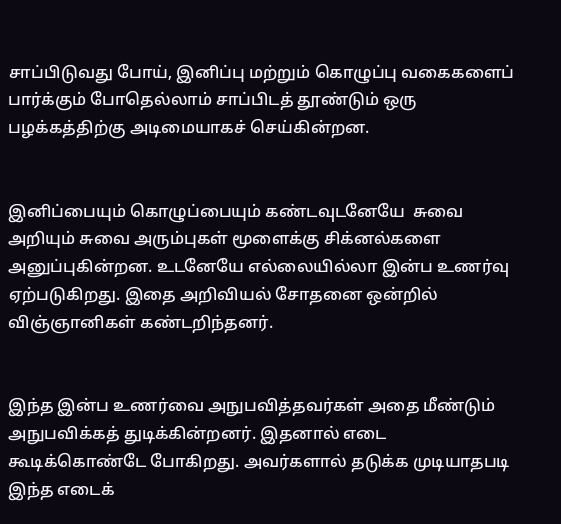சாப்பிடுவது போய், இனிப்பு மற்றும் கொழுப்பு வகைகளைப் பார்க்கும் போதெல்லாம் சாப்பிடத் தூண்டும் ஒரு பழக்கத்திற்கு அடிமையாகச் செய்கின்றன.


இனிப்பையும் கொழுப்பையும் கண்டவுடனேயே  சுவை அறியும் சுவை அரும்புகள் மூளைக்கு சிக்னல்களை அனுப்புகின்றன. உடனேயே எல்லையில்லா இன்ப உணர்வு ஏற்படுகிறது. இதை அறிவியல் சோதனை ஒன்றில் விஞ்ஞானிகள் கண்டறிந்தனர்.


இந்த இன்ப உணர்வை அநுபவித்தவர்கள் அதை மீண்டும் அநுபவிக்கத் துடிக்கின்றனர். இதனால் எடை கூடிக்கொண்டே போகிறது. அவர்களால் தடுக்க முடியாதபடி இந்த எடைக்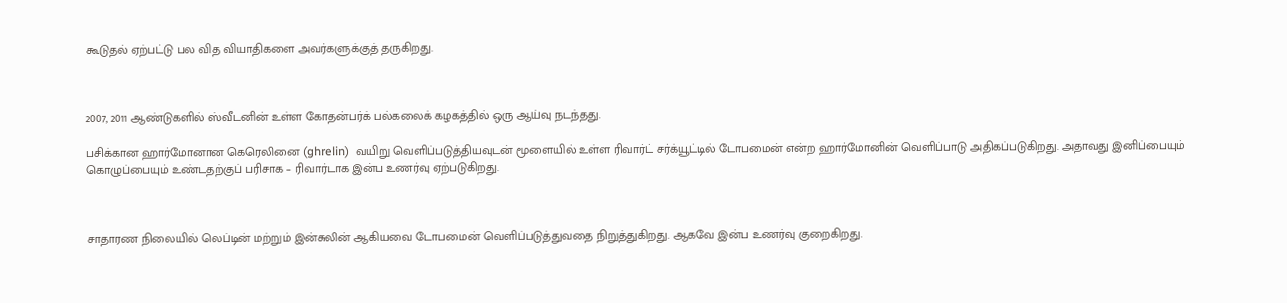கூடுதல் ஏற்பட்டு பல வித வியாதிகளை அவர்களுக்குத் தருகிறது.



2007, 2011 ஆண்டுகளில் ஸ்வீடனின் உள்ள கோதன்பர்க் பல்கலைக் கழகத்தில் ஒரு ஆய்வு நடந்தது.

பசிக்கான ஹார்மோனான கெரெலினை (ghrelin)  வயிறு வெளிப்படுத்தியவுடன் மூளையில் உள்ள ரிவார்ட் சர்க்யூட்டில் டோபமைன் என்ற ஹார்மோனின் வெளிப்பாடு அதிகப்படுகிறது. அதாவது இனிப்பையும் கொழுப்பையும் உண்டதற்குப் பரிசாக – ரிவார்டாக இன்ப உணர்வு ஏற்படுகிறது.



சாதாரண நிலையில் லெப்டின் மற்றும் இன்சுலின் ஆகியவை டோபமைன் வெளிப்படுத்துவதை நிறுத்துகிறது. ஆகவே இன்ப உணர்வு குறைகிறது.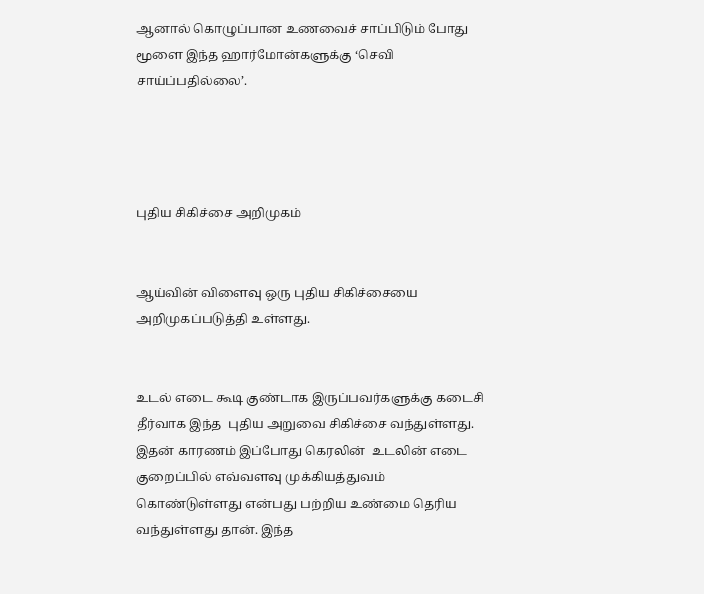ஆனால் கொழுப்பான உணவைச் சாப்பிடும் போது மூளை இந்த ஹார்மோன்களுக்கு ‘செவி சாய்ப்பதில்லை’.




புதிய சிகிச்சை அறிமுகம்


ஆய்வின் விளைவு ஒரு புதிய சிகிச்சையை அறிமுகப்படுத்தி உள்ளது.


உடல் எடை கூடி குண்டாக இருப்பவர்களுக்கு கடைசி தீர்வாக இந்த  புதிய அறுவை சிகிச்சை வந்துள்ளது. இதன் காரணம் இப்போது கெரலின்  உடலின் எடை குறைப்பில் எவ்வளவு முக்கியத்துவம் கொண்டுள்ளது என்பது பற்றிய உண்மை தெரிய வந்துள்ளது தான். இந்த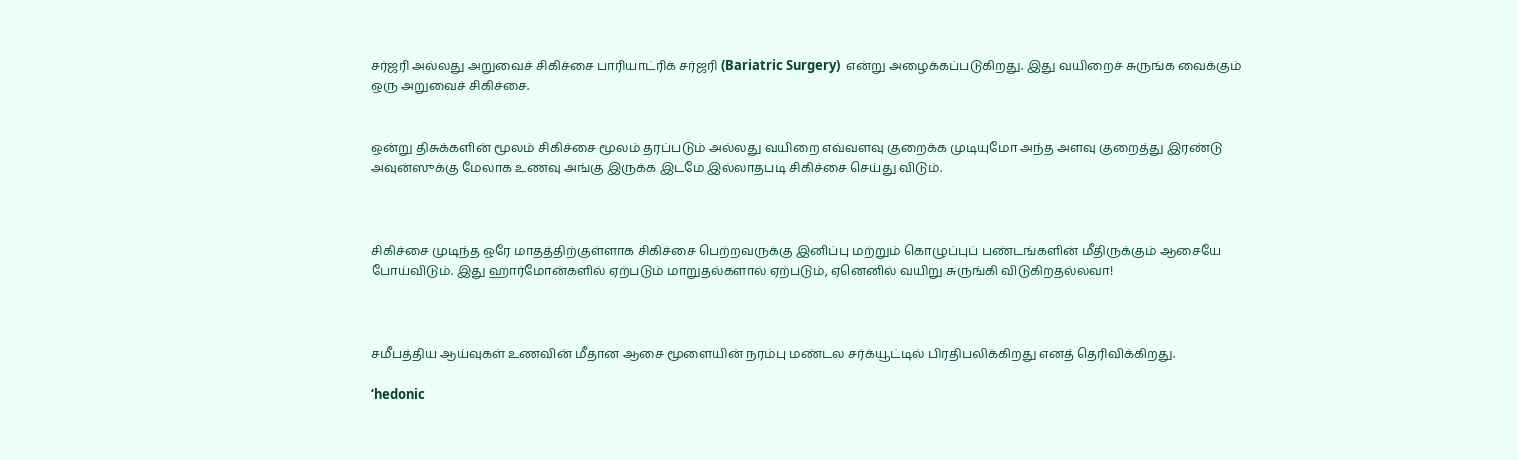சர்ஜரி அல்லது அறுவைச் சிகிச்சை பாரியாட்ரிக் சர்ஜரி (Bariatric Surgery)  என்று அழைக்கப்படுகிறது. இது வயிறைச் சுருங்க வைக்கும் ஒரு அறுவைச் சிகிச்சை.


ஒன்று திசுக்களின் மூலம் சிகிச்சை மூலம் தரப்படும் அல்லது வயிறை எவ்வளவு குறைக்க முடியுமோ அந்த அளவு குறைத்து இரண்டு அவுன்ஸுக்கு மேலாக உணவு அங்கு இருக்க இடமே இல்லாதபடி சிகிச்சை செய்து விடும்.



சிகிச்சை முடிந்த ஒரே மாதத்திற்குள்ளாக சிகிச்சை பெற்றவருக்கு இனிப்பு மற்றும் கொழுப்புப் பண்டங்களின் மீதிருக்கும் ஆசையே போய்விடும். இது ஹார்மோன்களில் ஏற்படும் மாறுதல்களால் ஏற்படும், ஏனெனில் வயிறு சுருங்கி விடுகிறதல்லவா!



சமீபத்திய ஆய்வுகள் உணவின் மீதான ஆசை மூளையின் நரம்பு மண்டல சர்க்யூட்டில் பிரதிபலிக்கிறது எனத் தெரிவிக்கிறது.

‘hedonic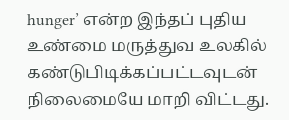hunger’ என்ற இந்தப் புதிய உண்மை மருத்துவ உலகில் கண்டுபிடிக்கப்பட்டவுடன் நிலைமையே மாறி விட்டது.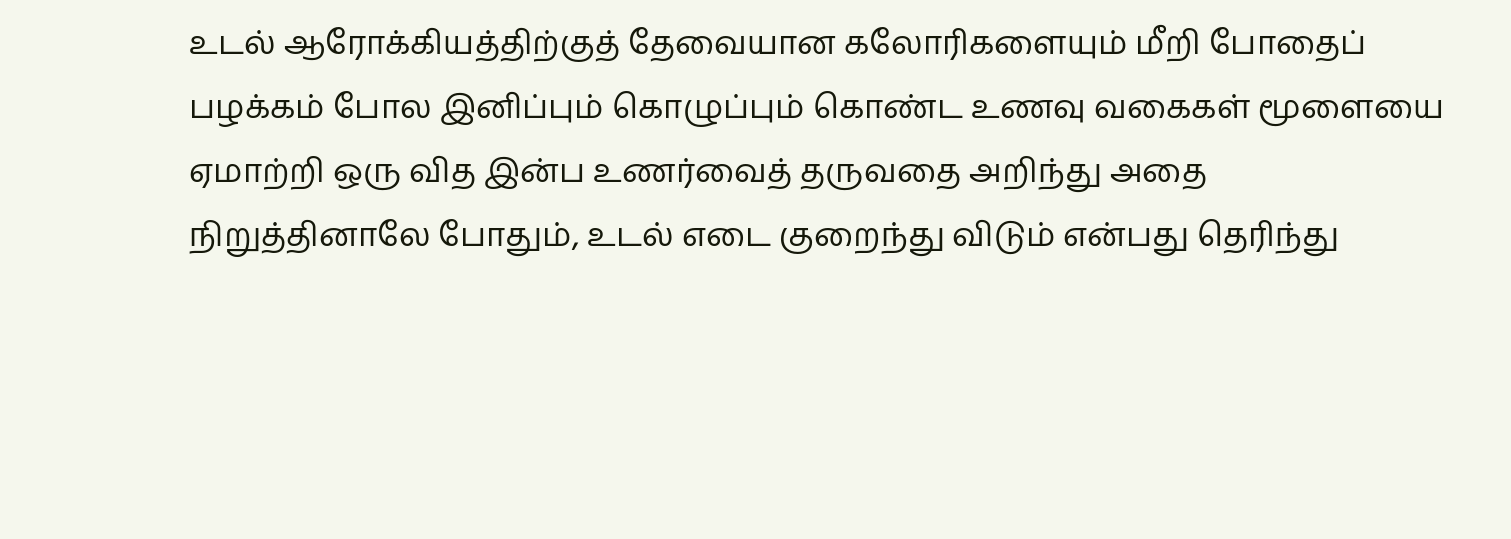உடல் ஆரோக்கியத்திற்குத் தேவையான கலோரிகளையும் மீறி போதைப் பழக்கம் போல இனிப்பும் கொழுப்பும் கொண்ட உணவு வகைகள் மூளையை ஏமாற்றி ஒரு வித இன்ப உணர்வைத் தருவதை அறிந்து அதை நிறுத்தினாலே போதும், உடல் எடை குறைந்து விடும் என்பது தெரிந்து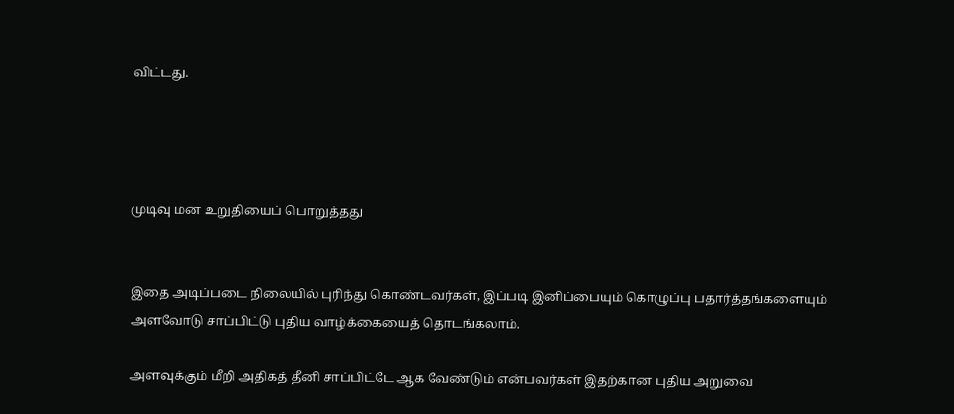விட்டது.




முடிவு மன உறுதியைப் பொறுத்தது


இதை அடிப்படை நிலையில் புரிந்து கொண்டவர்கள், இப்படி இனிப்பையும் கொழுப்பு பதார்த்தங்களையும் அளவோடு சாப்பிட்டு புதிய வாழ்க்கையைத் தொடங்கலாம்.

அளவுக்கும் மீறி அதிகத் தீனி சாப்பிட்டே ஆக வேண்டும் என்பவர்கள் இதற்கான புதிய அறுவை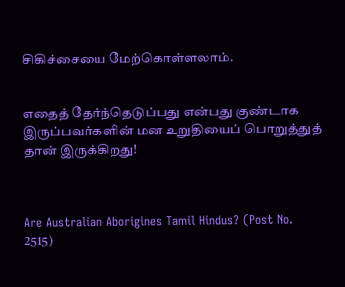சிகிச்சையை மேற்கொள்ளலாம்.


எதைத் தேர்ந்தெடுப்பது என்பது குண்டாக இருப்பவர்களின் மன உறுதியைப் பொறுத்துத் தான் இருக்கிறது!



Are Australian Aborigines Tamil Hindus? (Post No. 2515)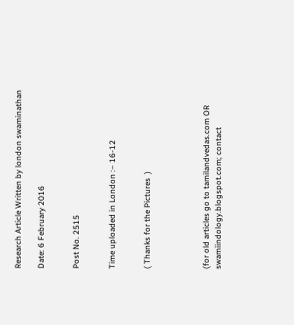Research Article Written by london swaminathan

Date: 6 February 2016


Post No. 2515


Time uploaded in London :– 16-12


( Thanks for the Pictures  )




(for old articles go to tamilandvedas.com OR swamiindology.blogspot.com; contact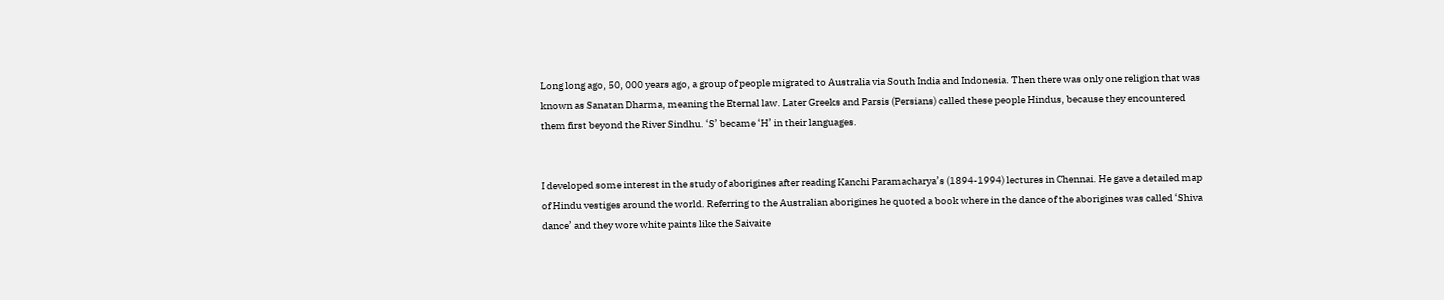Long long ago, 50, 000 years ago, a group of people migrated to Australia via South India and Indonesia. Then there was only one religion that was known as Sanatan Dharma, meaning the Eternal law. Later Greeks and Parsis (Persians) called these people Hindus, because they encountered them first beyond the River Sindhu. ‘S’ became ‘H’ in their languages.


I developed some interest in the study of aborigines after reading Kanchi Paramacharya’s (1894-1994) lectures in Chennai. He gave a detailed map of Hindu vestiges around the world. Referring to the Australian aborigines he quoted a book where in the dance of the aborigines was called ‘Shiva dance’ and they wore white paints like the Saivaite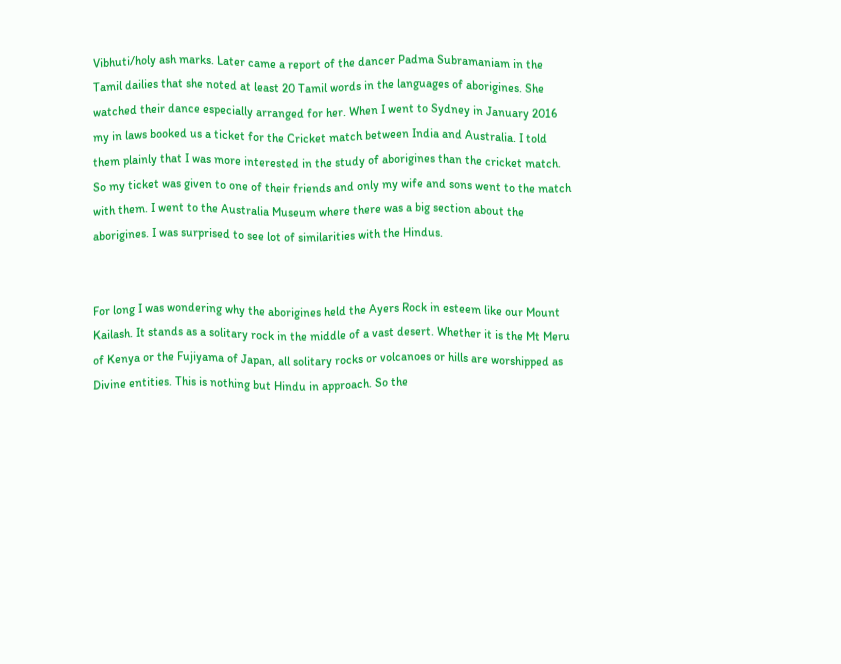Vibhuti/holy ash marks. Later came a report of the dancer Padma Subramaniam in the Tamil dailies that she noted at least 20 Tamil words in the languages of aborigines. She watched their dance especially arranged for her. When I went to Sydney in January 2016 my in laws booked us a ticket for the Cricket match between India and Australia. I told them plainly that I was more interested in the study of aborigines than the cricket match. So my ticket was given to one of their friends and only my wife and sons went to the match with them. I went to the Australia Museum where there was a big section about the aborigines. I was surprised to see lot of similarities with the Hindus.


For long I was wondering why the aborigines held the Ayers Rock in esteem like our Mount Kailash. It stands as a solitary rock in the middle of a vast desert. Whether it is the Mt Meru of Kenya or the Fujiyama of Japan, all solitary rocks or volcanoes or hills are worshipped as Divine entities. This is nothing but Hindu in approach. So the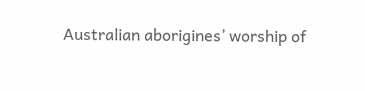Australian aborigines’ worship of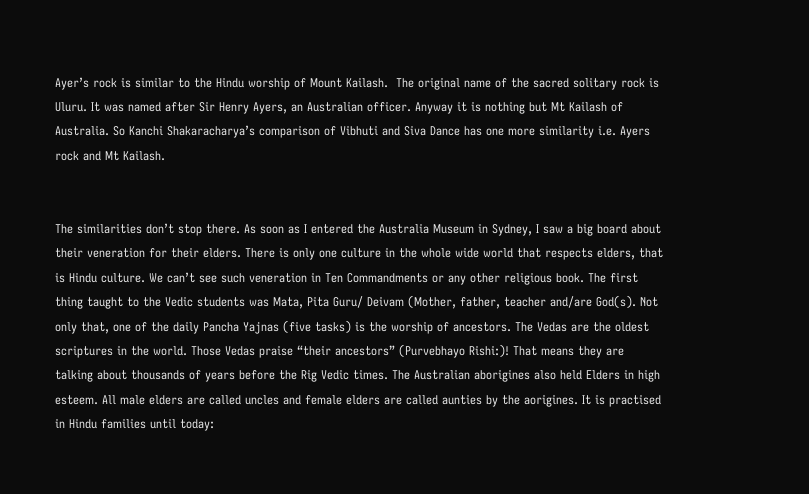Ayer’s rock is similar to the Hindu worship of Mount Kailash.  The original name of the sacred solitary rock is Uluru. It was named after Sir Henry Ayers, an Australian officer. Anyway it is nothing but Mt Kailash of Australia. So Kanchi Shakaracharya’s comparison of Vibhuti and Siva Dance has one more similarity i.e. Ayers rock and Mt Kailash.


The similarities don’t stop there. As soon as I entered the Australia Museum in Sydney, I saw a big board about their veneration for their elders. There is only one culture in the whole wide world that respects elders, that is Hindu culture. We can’t see such veneration in Ten Commandments or any other religious book. The first thing taught to the Vedic students was Mata, Pita Guru/ Deivam (Mother, father, teacher and/are God(s). Not only that, one of the daily Pancha Yajnas (five tasks) is the worship of ancestors. The Vedas are the oldest scriptures in the world. Those Vedas praise “their ancestors” (Purvebhayo Rishi:)! That means they are talking about thousands of years before the Rig Vedic times. The Australian aborigines also held Elders in high esteem. All male elders are called uncles and female elders are called aunties by the aorigines. It is practised in Hindu families until today: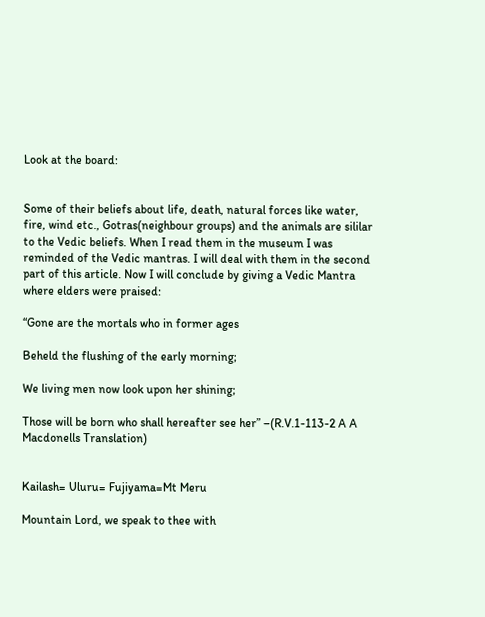Look at the board:


Some of their beliefs about life, death, natural forces like water, fire, wind etc., Gotras(neighbour groups) and the animals are sililar to the Vedic beliefs. When I read them in the museum I was reminded of the Vedic mantras. I will deal with them in the second part of this article. Now I will conclude by giving a Vedic Mantra where elders were praised:

“Gone are the mortals who in former ages

Beheld the flushing of the early morning;

We living men now look upon her shining;

Those will be born who shall hereafter see her” –(R.V.1-113-2 A A Macdonells Translation)


Kailash= Uluru= Fujiyama=Mt Meru

Mountain Lord, we speak to thee with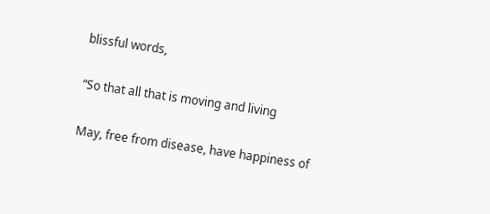blissful words,

“So that all that is moving and living

May, free from disease, have happiness of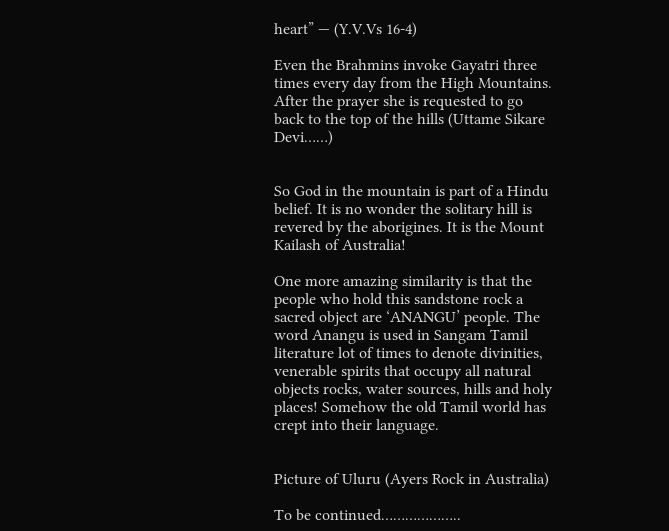heart” — (Y.V.Vs 16-4)

Even the Brahmins invoke Gayatri three times every day from the High Mountains. After the prayer she is requested to go back to the top of the hills (Uttame Sikare Devi……)


So God in the mountain is part of a Hindu belief. It is no wonder the solitary hill is revered by the aborigines. It is the Mount Kailash of Australia!

One more amazing similarity is that the people who hold this sandstone rock a sacred object are ‘ANANGU’ people. The word Anangu is used in Sangam Tamil literature lot of times to denote divinities, venerable spirits that occupy all natural objects rocks, water sources, hills and holy places! Somehow the old Tamil world has crept into their language.


Picture of Uluru (Ayers Rock in Australia)

To be continued………………..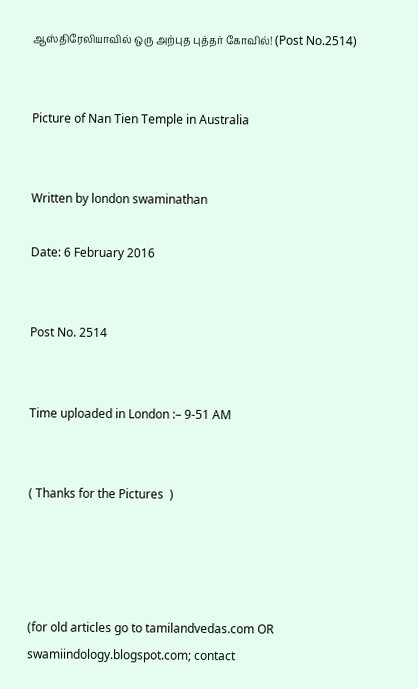ஆஸ்திரேலியாவில் ஒரு அற்புத புத்தர் கோவில்! (Post No.2514)


Picture of Nan Tien Temple in Australia


Written by london swaminathan

Date: 6 February 2016


Post No. 2514


Time uploaded in London :– 9-51 AM


( Thanks for the Pictures  )




(for old articles go to tamilandvedas.com OR swamiindology.blogspot.com; contact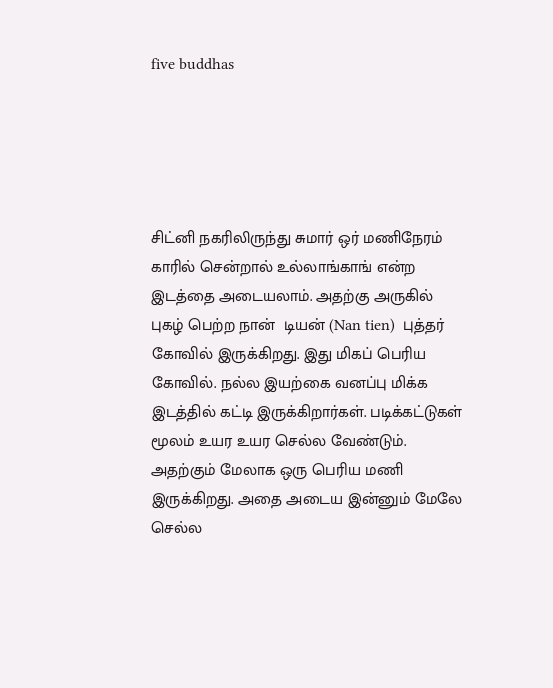five buddhas





சிட்னி நகரிலிருந்து சுமார் ஒர் மணிநேரம் காரில் சென்றால் உல்லாங்காங் என்ற இடத்தை அடையலாம். அதற்கு அருகில் புகழ் பெற்ற நான்  டியன் (Nan tien)  புத்தர் கோவில் இருக்கிறது. இது மிகப் பெரிய கோவில். நல்ல இயற்கை வனப்பு மிக்க இடத்தில் கட்டி இருக்கிறார்கள். படிக்கட்டுகள் மூலம் உயர உயர செல்ல வேண்டும். அதற்கும் மேலாக ஒரு பெரிய மணி இருக்கிறது. அதை அடைய இன்னும் மேலே செல்ல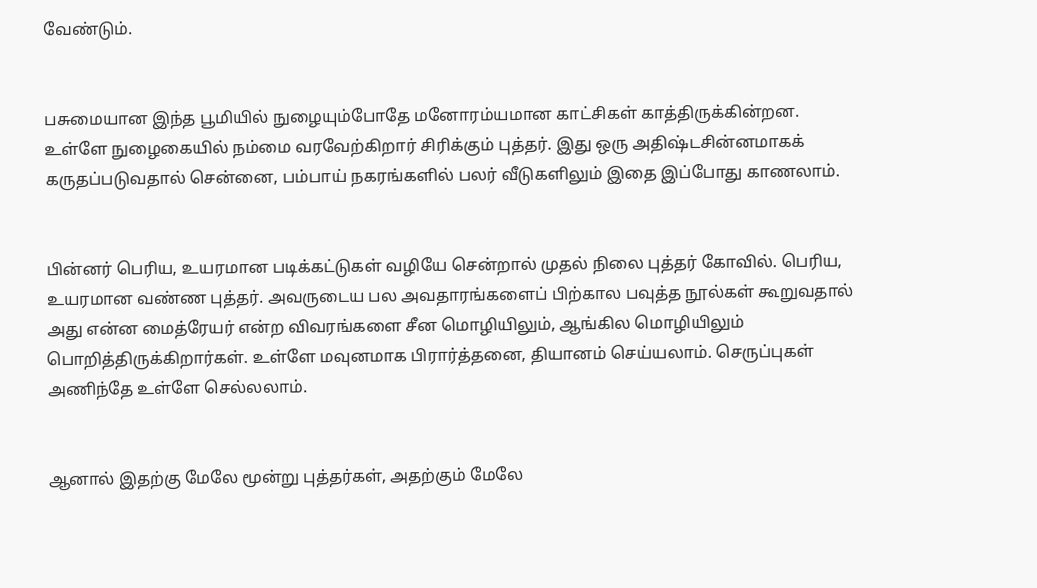வேண்டும்.


பசுமையான இந்த பூமியில் நுழையும்போதே மனோரம்யமான காட்சிகள் காத்திருக்கின்றன. உள்ளே நுழைகையில் நம்மை வரவேற்கிறார் சிரிக்கும் புத்தர். இது ஒரு அதிஷ்டசின்னமாகக் கருதப்படுவதால் சென்னை, பம்பாய் நகரங்களில் பலர் வீடுகளிலும் இதை இப்போது காணலாம்.


பின்னர் பெரிய, உயரமான படிக்கட்டுகள் வழியே சென்றால் முதல் நிலை புத்தர் கோவில். பெரிய, உயரமான வண்ண புத்தர். அவருடைய பல அவதாரங்களைப் பிற்கால பவுத்த நூல்கள் கூறுவதால் அது என்ன மைத்ரேயர் என்ற விவரங்களை சீன மொழியிலும், ஆங்கில மொழியிலும் பொறித்திருக்கிறார்கள். உள்ளே மவுனமாக பிரார்த்தனை, தியானம் செய்யலாம். செருப்புகள் அணிந்தே உள்ளே செல்லலாம்.


ஆனால் இதற்கு மேலே மூன்று புத்தர்கள், அதற்கும் மேலே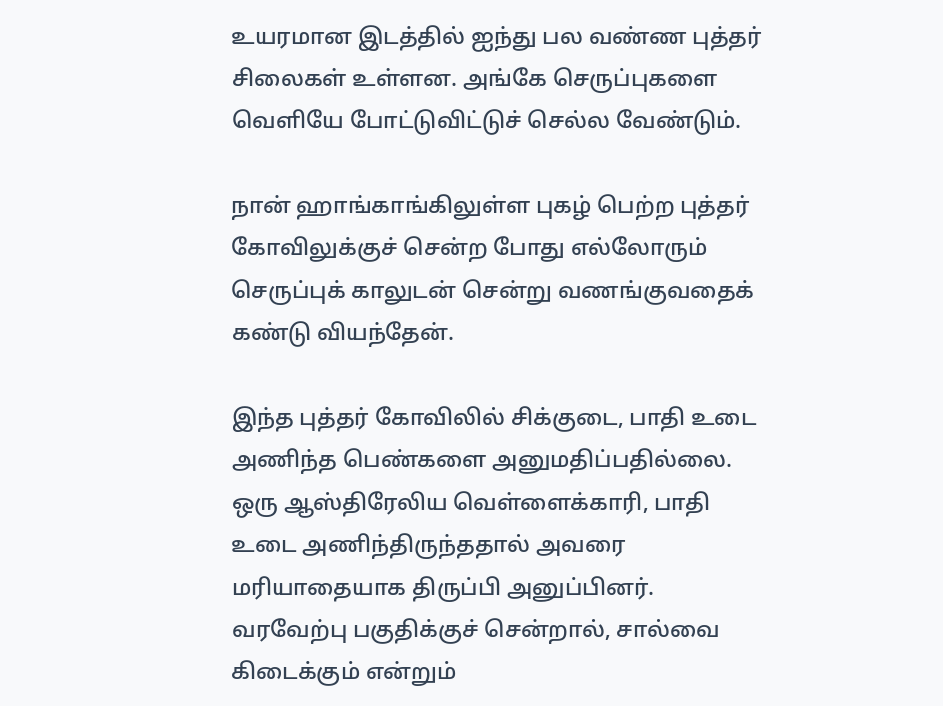உயரமான இடத்தில் ஐந்து பல வண்ண புத்தர் சிலைகள் உள்ளன. அங்கே செருப்புகளை வெளியே போட்டுவிட்டுச் செல்ல வேண்டும்.

நான் ஹாங்காங்கிலுள்ள புகழ் பெற்ற புத்தர் கோவிலுக்குச் சென்ற போது எல்லோரும் செருப்புக் காலுடன் சென்று வணங்குவதைக் கண்டு வியந்தேன்.

இந்த புத்தர் கோவிலில் சிக்குடை, பாதி உடை அணிந்த பெண்களை அனுமதிப்பதில்லை. ஒரு ஆஸ்திரேலிய வெள்ளைக்காரி, பாதி உடை அணிந்திருந்ததால் அவரை மரியாதையாக திருப்பி அனுப்பினர். வரவேற்பு பகுதிக்குச் சென்றால், சால்வை கிடைக்கும் என்றும்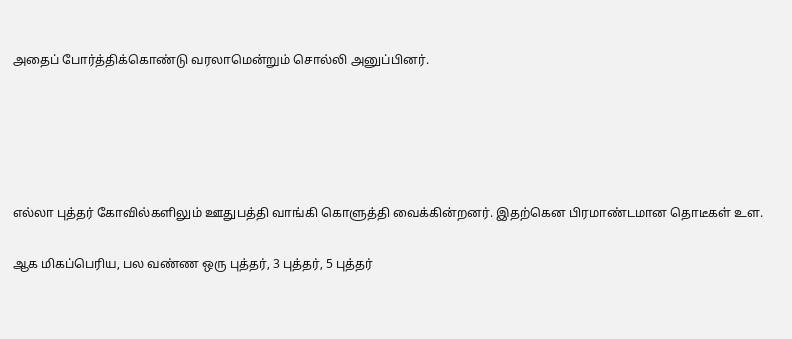அதைப் போர்த்திக்கொண்டு வரலாமென்றும் சொல்லி அனுப்பினர்.





எல்லா புத்தர் கோவில்களிலும் ஊதுபத்தி வாங்கி கொளுத்தி வைக்கின்றனர். இதற்கென பிரமாண்டமான தொடீகள் உள.

ஆக மிகப்பெரிய, பல வண்ண ஒரு புத்தர், 3 புத்தர், 5 புத்தர்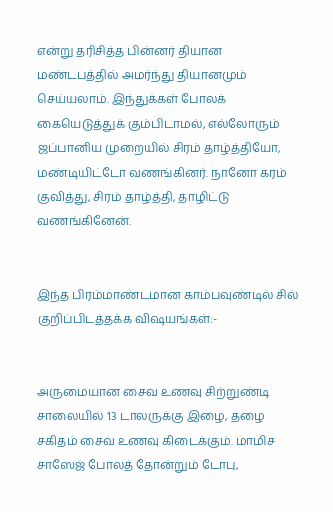என்று தரிசித்த பின்னர் தியான மண்டபத்தில் அமர்ந்து தியானமும் செய்யலாம். இந்துக்கள் போலக் கையெடுத்துக் கும்பிடாமல், எல்லோரும் ஜப்பானிய முறையில் சிரம் தாழ்த்தியோ, மண்டியிட்டோ வணங்கினர். நானோ கரம் குவித்து, சிரம் தாழ்த்தி, தாழிட்டு வணங்கினேன்.


இந்த பிரம்மாண்டமான காம்பவுண்டில் சில் குறிப்பிடத்தக்க விஷயங்கள்:-


அருமையான சைவ உணவு சிற்றுண்டி சாலையில் 13 டாலருக்கு இழை, தழை சகிதம் சைவ உணவு கிடைக்கும். மாமிச சாஸேஜ் போலத் தோன்றும் டோபு,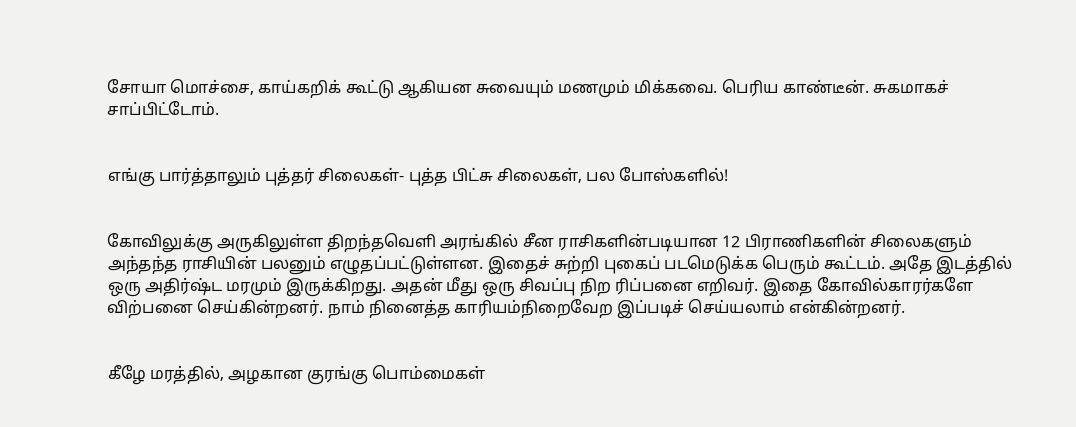சோயா மொச்சை, காய்கறிக் கூட்டு ஆகியன சுவையும் மணமும் மிக்கவை. பெரிய காண்டீன். சுகமாகச் சாப்பிட்டோம்.


எங்கு பார்த்தாலும் புத்தர் சிலைகள்- புத்த பிட்சு சிலைகள், பல போஸ்களில்!


கோவிலுக்கு அருகிலுள்ள திறந்தவெளி அரங்கில் சீன ராசிகளின்படியான 12 பிராணிகளின் சிலைகளும் அந்தந்த ராசியின் பலனும் எழுதப்பட்டுள்ளன. இதைச் சுற்றி புகைப் படமெடுக்க பெரும் கூட்டம். அதே இடத்தில் ஒரு அதிர்ஷ்ட மரமும் இருக்கிறது. அதன் மீது ஒரு சிவப்பு நிற ரிப்பனை எறிவர். இதை கோவில்காரர்களே விற்பனை செய்கின்றனர். நாம் நினைத்த காரியம்நிறைவேற இப்படிச் செய்யலாம் என்கின்றனர்.


கீழே மரத்தில், அழகான குரங்கு பொம்மைகள்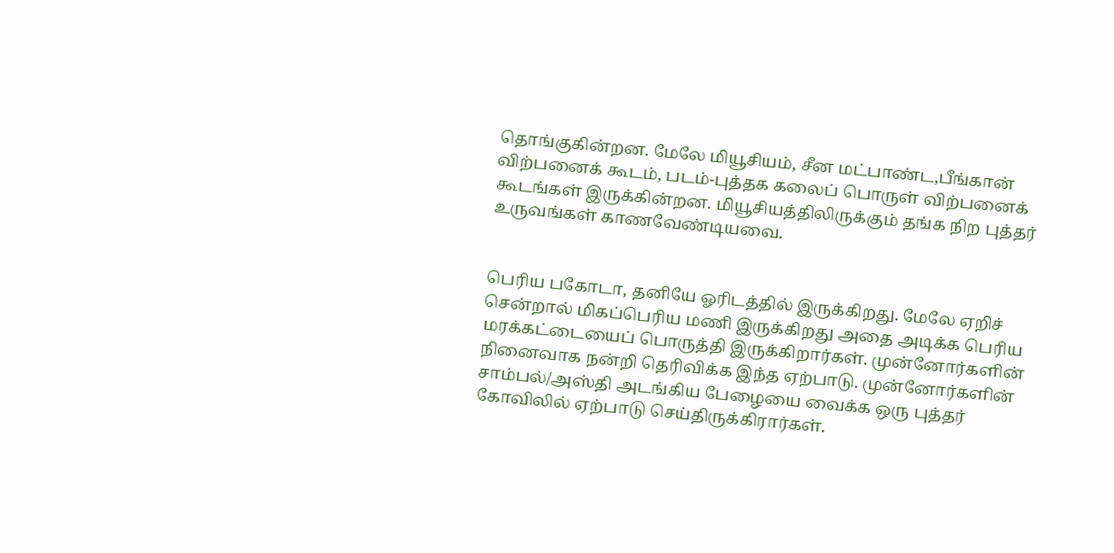தொங்குகின்றன. மேலே மியூசியம், சீன மட்பாண்ட,பீங்கான் விற்பனைக் கூடம், படம்-புத்தக கலைப் பொருள் விற்பனைக் கூடங்கள் இருக்கின்றன. மியூசியத்திலிருக்கும் தங்க நிற புத்தர் உருவங்கள் காணவேண்டியவை.


பெரிய பகோடா, தனியே ஓரிடத்தில் இருக்கிறது. மேலே ஏறிச் சென்றால் மிகப்பெரிய மணி இருக்கிறது அதை அடிக்க பெரிய மரக்கட்டையைப் பொருத்தி இருக்கிறார்கள். முன்னோர்களின் நினைவாக நன்றி தெரிவிக்க இந்த ஏற்பாடு. முன்னோர்களின் சாம்பல்/அஸ்தி அடங்கிய பேழையை வைக்க ஒரு புத்தர் கோவிலில் ஏற்பாடு செய்திருக்கிரார்கள்.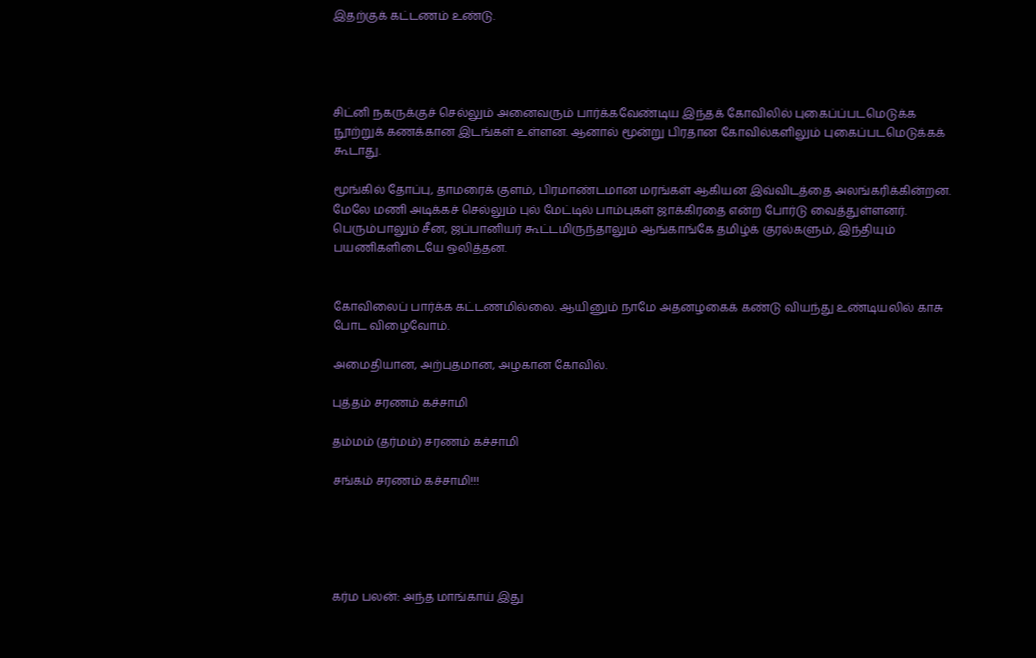இதற்குக் கட்டணம் உண்டு.




சிட்னி நகருக்குச் செல்லும் அனைவரும் பார்க்கவேண்டிய இந்தக் கோவிலில் புகைப்ப்படமெடுக்க நூற்றுக் கணக்கான இடங்கள் உள்ளன. ஆனால் மூன்று பிரதான கோவில்களிலும் புகைப்படமெடுக்கக் கூடாது.

மூங்கில் தோப்பு, தாமரைக் குளம், பிரமாண்டமான மரங்கள் ஆகியன இவ்விடத்தை அலங்கரிக்கின்றன. மேலே மணி அடிக்கச் செல்லும் புல் மேட்டில் பாம்புகள் ஜாக்கிரதை என்ற போர்டு வைத்துள்ளனர். பெரும்பாலும் சீன, ஜப்பானியர் கூட்டமிருந்தாலும் ஆங்காங்கே தமிழ்க் குரல்களும், இந்தியும் பயணிகளிடையே ஒலித்தன.


கோவிலைப் பார்க்க கட்டணமில்லை. ஆயினும் நாமே அதனழகைக் கண்டு வியந்து உண்டியலில் காசு போட விழைவோம்.

அமைதியான, அற்புதமான, அழகான கோவில்.

புத்தம் சரணம் கச்சாமி

தம்மம் (தர்மம்) சரணம் கச்சாமி

சங்கம் சரணம் கச்சாமி!!!





கர்ம பலன்: அந்த மாங்காய் இது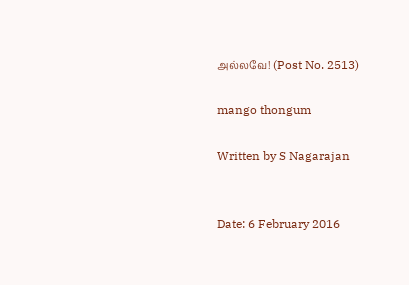அல்லவே! (Post No. 2513)

mango thongum

Written by S Nagarajan


Date: 6 February 2016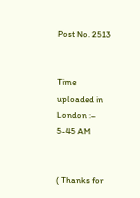Post No. 2513


Time uploaded in London :–  5-45 AM


( Thanks for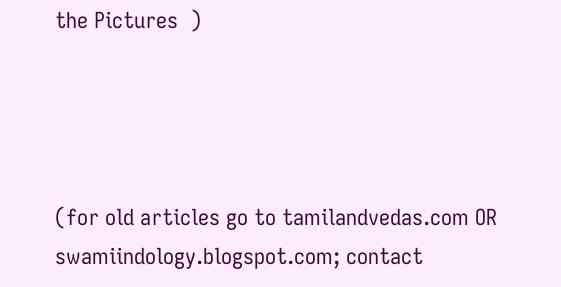the Pictures  )




(for old articles go to tamilandvedas.com OR swamiindology.blogspot.com; contact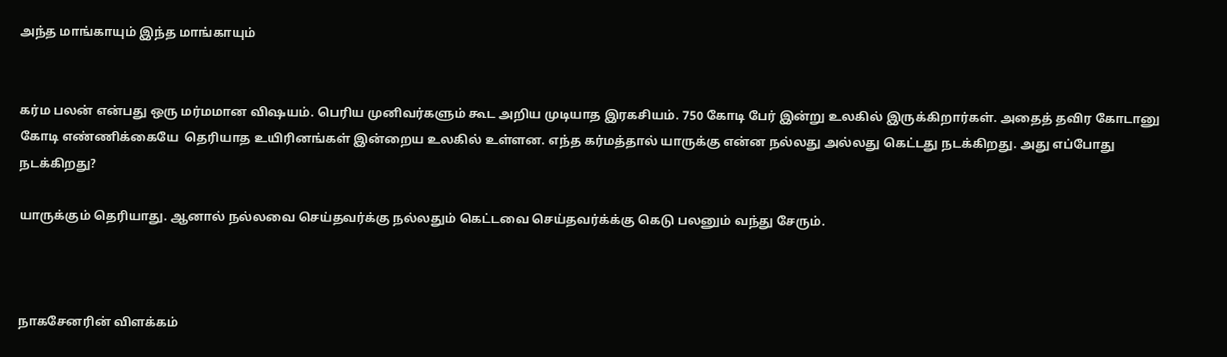அந்த மாங்காயும் இந்த மாங்காயும்


கர்ம பலன் என்பது ஒரு மர்மமான விஷயம். பெரிய முனிவர்களும் கூட அறிய முடியாத இரகசியம். 750 கோடி பேர் இன்று உலகில் இருக்கிறார்கள். அதைத் தவிர கோடானு கோடி எண்ணிக்கையே  தெரியாத உயிரினங்கள் இன்றைய உலகில் உள்ளன. எந்த கர்மத்தால் யாருக்கு என்ன நல்லது அல்லது கெட்டது நடக்கிறது. அது எப்போது நடக்கிறது?

யாருக்கும் தெரியாது. ஆனால் நல்லவை செய்தவர்க்கு நல்லதும் கெட்டவை செய்தவர்க்க்கு கெடு பலனும் வந்து சேரும்.



நாகசேனரின் விளக்கம்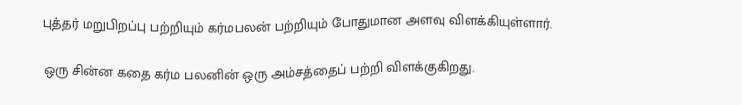புத்தர் மறுபிறப்பு பற்றியும் கர்மபலன் பற்றியும் போதுமான அளவு விளக்கியுள்ளார்.

ஒரு சின்ன கதை கர்ம பலனின் ஒரு அம்சத்தைப் பற்றி விளக்குகிறது.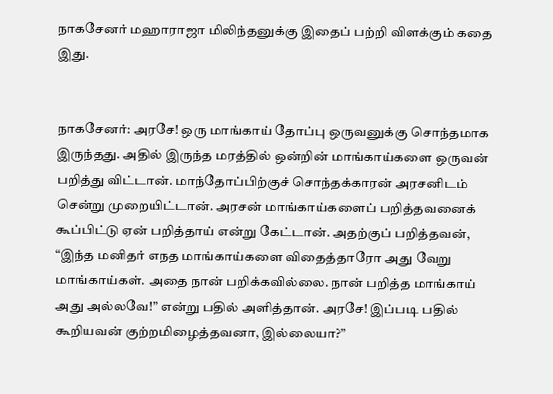நாகசேனர் மஹாராஜா மிலிந்தனுக்கு இதைப் பற்றி விளக்கும் கதை இது.


நாகசேனர்: அரசே! ஒரு மாங்காய் தோப்பு ஒருவனுக்கு சொந்தமாக இருந்தது. அதில் இருந்த மரத்தில் ஒன்றின் மாங்காய்களை ஒருவன் பறித்து விட்டான். மாந்தோப்பிற்குச் சொந்தக்காரன் அரசனிடம் சென்று முறையிட்டான். அரசன் மாங்காய்களைப் பறித்தவனைக் கூப்பிட்டு ஏன் பறித்தாய் என்று கேட்டான். அதற்குப் பறித்தவன், “இந்த மனிதர் எநத மாங்காய்களை விதைத்தாரோ அது வேறு மாங்காய்கள். அதை நான் பறிக்கவில்லை. நான் பறித்த மாங்காய் அது அல்லவே!” என்று பதில் அளித்தான். அரசே! இப்படி பதில் கூறியவன் குற்றமிழைத்தவனா, இல்லையா?”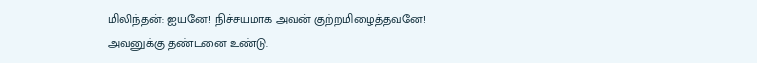மிலிந்தன்: ஐயனே! நிச்சயமாக அவன் குற்றமிழைத்தவனே! அவனுக்கு தண்டனை உண்டு.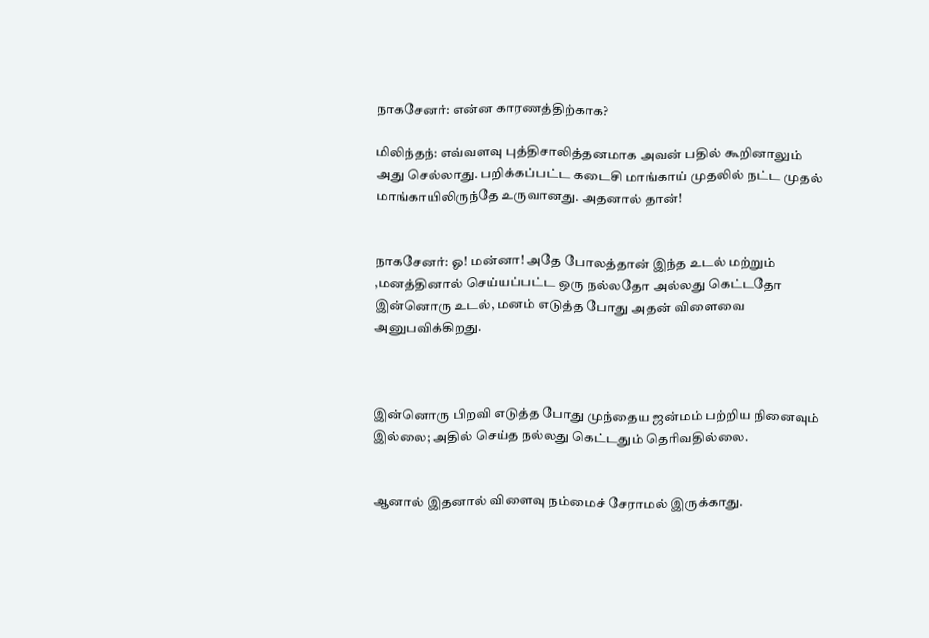நாகசேனர்: என்ன காரணத்திற்காக?

மிலிந்தந்: எவ்வளவு புத்திசாலித்தனமாக அவன் பதில் கூறினாலும் அது செல்லாது. பறிக்கப்பட்ட கடைசி மாங்காய் முதலில் நட்ட முதல் மாங்காயிலிருந்தே உருவானது. அதனால் தான்!


நாகசேனர்: ஓ! மன்னா! அதே போலத்தான் இந்த உடல் மற்றும் ,மனத்தினால் செய்யப்பட்ட ஒரு நல்லதோ அல்லது கெட்டதோ இன்னொரு உடல், மனம் எடுத்த போது அதன் விளைவை அனுபவிக்கிறது.



இன்னொரு பிறவி எடுத்த போது முந்தைய ஜன்மம் பற்றிய நினைவும் இல்லை; அதில் செய்த நல்லது கெட்டதும் தெரிவதில்லை.


ஆனால் இதனால் விளைவு நம்மைச் சேராமல் இருக்காது.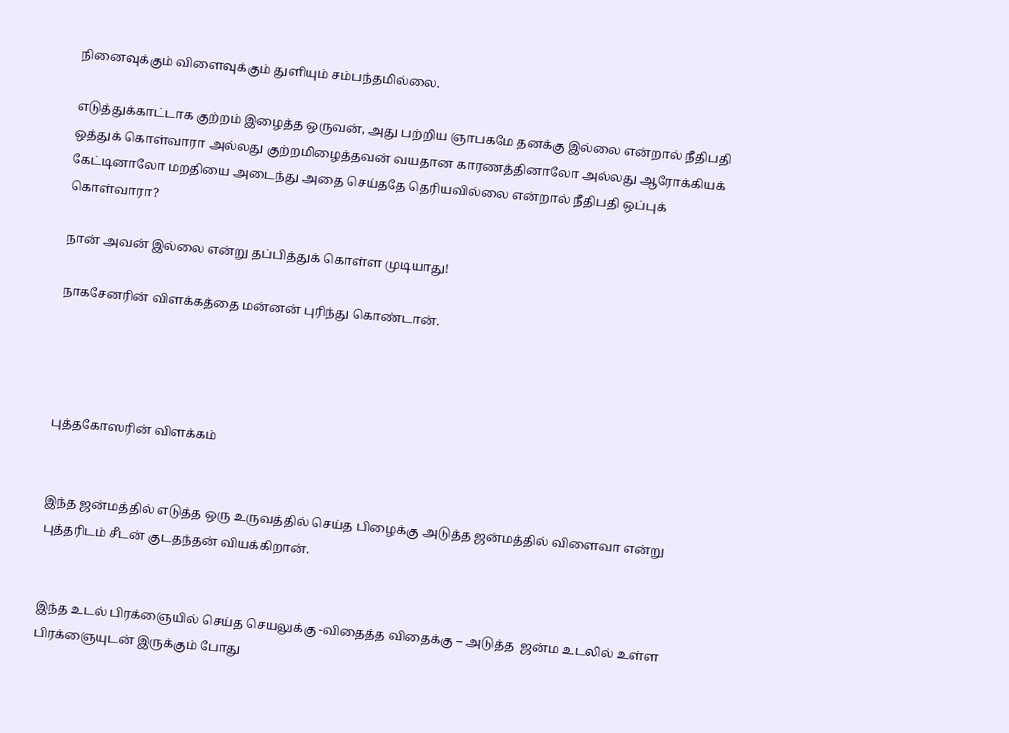நினைவுக்கும் விளைவுக்கும் துளியும் சம்பந்தமில்லை.

எடுத்துக்காட்டாக குற்றம் இழைத்த ஒருவன், அது பற்றிய ஞாபகமே தனக்கு இல்லை என்றால் நீதிபதி ஒத்துக் கொள்வாரா அல்லது குற்றமிழைத்தவன் வயதான காரணத்தினாலோ அல்லது ஆரோக்கியக் கேட்டினாலோ மறதியை அடைந்து அதை செய்ததே தெரியவில்லை என்றால் நீதிபதி ஒப்புக் கொள்வாரா?

நான் அவன் இல்லை என்று தப்பித்துக் கொள்ள முடியாது!

நாகசேனரின் விளக்கத்தை மன்னன் புரிந்து கொண்டான்.




புத்தகோஸரின் விளக்கம்


இந்த ஜன்மத்தில் எடுத்த ஒரு உருவத்தில் செய்த பிழைக்கு அடுத்த ஜன்மத்தில் விளைவா என்று புத்தரிடம் சீடன் குடதந்தன் வியக்கிறான்.


இந்த உடல் பிரக்ஞையில் செய்த செயலுக்கு -விதைத்த விதைக்கு – அடுத்த  ஜன்ம உடலில் உள்ள பிரக்ஞையுடன் இருக்கும் போது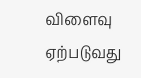விளைவு ஏற்படுவது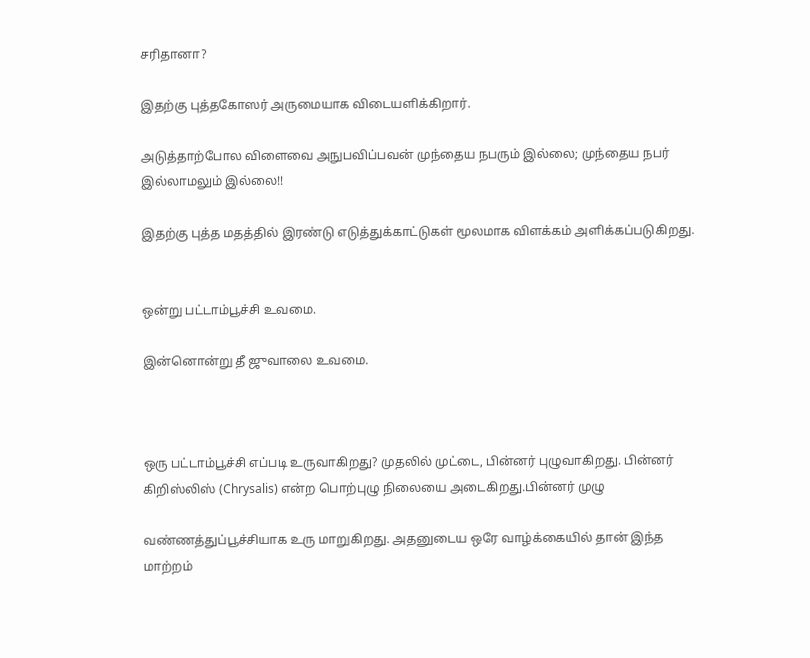சரிதானா?

இதற்கு புத்தகோஸர் அருமையாக விடையளிக்கிறார்.

அடுத்தாற்போல விளைவை அநுபவிப்பவன் முந்தைய நபரும் இல்லை; முந்தைய நபர் இல்லாமலும் இல்லை!!

இதற்கு புத்த மதத்தில் இரண்டு எடுத்துக்காட்டுகள் மூலமாக விளக்கம் அளிக்கப்படுகிறது.


ஒன்று பட்டாம்பூச்சி உவமை.

இன்னொன்று தீ ஜுவாலை உவமை.



ஒரு பட்டாம்பூச்சி எப்படி உருவாகிறது? முதலில் முட்டை, பின்னர் புழுவாகிறது. பின்னர் கிறிஸ்லிஸ் (Chrysalis) என்ற பொற்புழு நிலையை அடைகிறது.பின்னர் முழு

வண்ணத்துப்பூச்சியாக உரு மாறுகிறது. அதனுடைய ஒரே வாழ்க்கையில் தான் இந்த மாற்றம்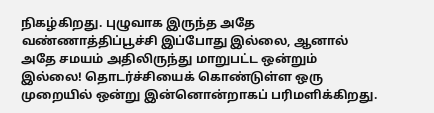நிகழ்கிறது. புழுவாக இருந்த அதே வண்ணாத்திப்பூச்சி இப்போது இல்லை, ஆனால் அதே சமயம் அதிலிருந்து மாறுபட்ட ஒன்றும் இல்லை! தொடர்ச்சியைக் கொண்டுள்ள ஒரு முறையில் ஒன்று இன்னொன்றாகப் பரிமளிக்கிறது.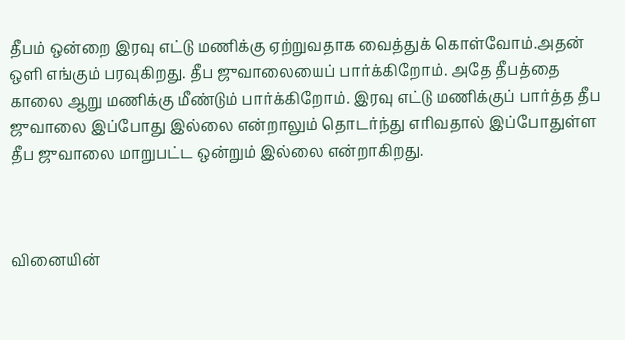தீபம் ஒன்றை இரவு எட்டு மணிக்கு ஏற்றுவதாக வைத்துக் கொள்வோம்.அதன் ஒளி எங்கும் பரவுகிறது. தீப ஜுவாலையைப் பார்க்கிறோம். அதே தீபத்தை காலை ஆறு மணிக்கு மீண்டும் பார்க்கிறோம். இரவு எட்டு மணிக்குப் பார்த்த தீப ஜுவாலை இப்போது இல்லை என்றாலும் தொடர்ந்து எரிவதால் இப்போதுள்ள தீப ஜுவாலை மாறுபட்ட ஒன்றும் இல்லை என்றாகிறது.



வினையின்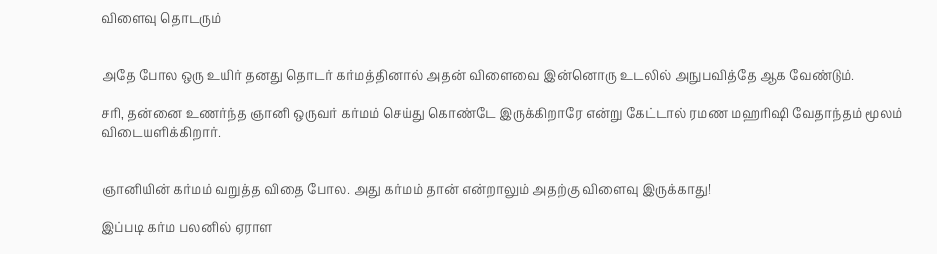விளைவு தொடரும்


அதே போல ஒரு உயிர் தனது தொடர் கர்மத்தினால் அதன் விளைவை இன்னொரு உடலில் அநுபவித்தே ஆக வேண்டும்.

சரி, தன்னை உணர்ந்த ஞானி ஒருவர் கர்மம் செய்து கொண்டே இருக்கிறாரே என்று கேட்டால் ரமண மஹரிஷி வேதாந்தம் மூலம் விடையளிக்கிறார்.


ஞானியின் கர்மம் வறுத்த விதை போல. அது கர்மம் தான் என்றாலும் அதற்கு விளைவு இருக்காது!

இப்படி கர்ம பலனில் ஏராள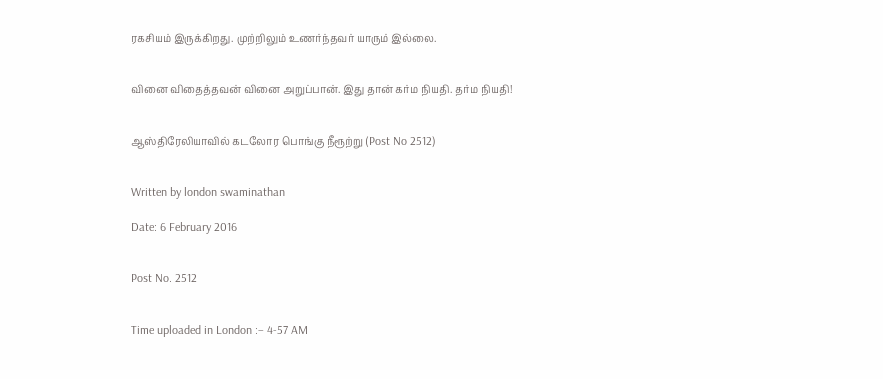ரகசியம் இருக்கிறது. முற்றிலும் உணர்ந்தவர் யாரும் இல்லை.


வினை விதைத்தவன் வினை அறுப்பான். இது தான் கர்ம நியதி. தர்ம நியதி!


ஆஸ்திரேலியாவில் கடலோர பொங்கு நீரூற்று (Post No 2512)


Written by london swaminathan

Date: 6 February 2016


Post No. 2512


Time uploaded in London :– 4-57 AM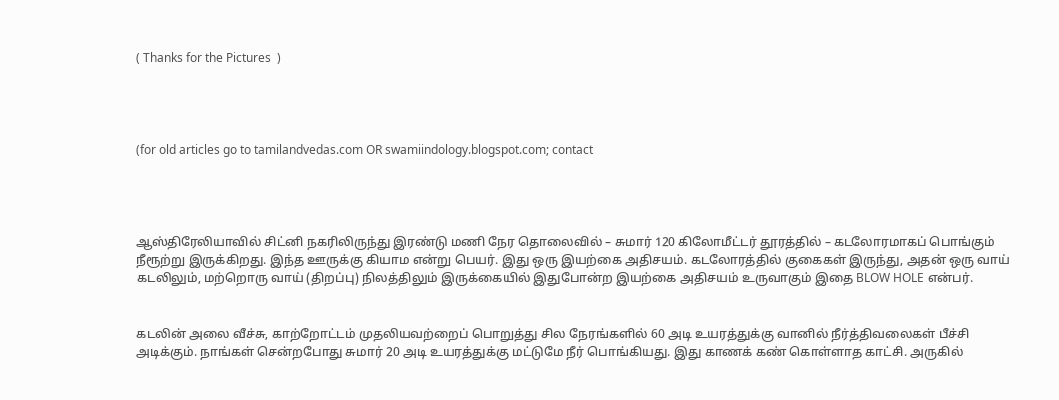( Thanks for the Pictures  )




(for old articles go to tamilandvedas.com OR swamiindology.blogspot.com; contact




ஆஸ்திரேலியாவில் சிட்னி நகரிலிருந்து இரண்டு மணி நேர தொலைவில் – சுமார் 120 கிலோமீட்டர் தூரத்தில் – கடலோரமாகப் பொங்கும் நீரூற்று இருக்கிறது. இந்த ஊருக்கு கியாம என்று பெயர். இது ஒரு இயற்கை அதிசயம். கடலோரத்தில் குகைகள் இருந்து, அதன் ஒரு வாய் கடலிலும், மற்றொரு வாய் (திறப்பு) நிலத்திலும் இருக்கையில் இதுபோன்ற இயற்கை அதிசயம் உருவாகும் இதை BLOW HOLE என்பர்.


கடலின் அலை வீச்சு, காற்றோட்டம் முதலியவற்றைப் பொறுத்து சில நேரங்களில் 60 அடி உயரத்துக்கு வானில் நீர்த்திவலைகள் பீச்சி அடிக்கும். நாங்கள் சென்றபோது சுமார் 20 அடி உயரத்துக்கு மட்டுமே நீர் பொங்கியது. இது காணக் கண் கொள்ளாத காட்சி. அருகில்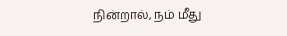நின்றால், நம் மீது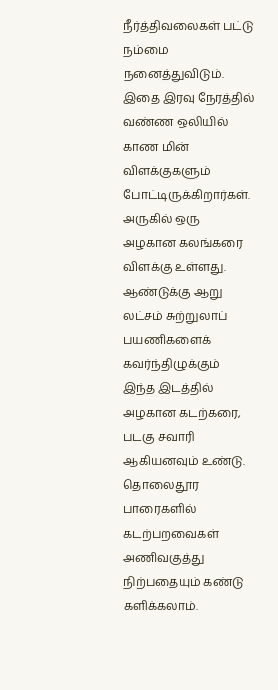நீர்த்திவலைகள் பட்டு நம்மை நனைத்துவிடும். இதை இரவு நேரத்தில் வண்ண ஒலியில் காண மின் விளக்குகளும் போட்டிருக்கிறார்கள். அருகில் ஒரு அழகான கலங்கரை விளக்கு உள்ளது. ஆண்டுக்கு ஆறு லட்சம் சுற்றுலாப் பயணிகளைக் கவர்ந்திழுக்கும் இந்த இடத்தில் அழகான கடற்கரை, படகு சவாரி ஆகியனவும் உண்டு. தொலைதூர பாரைகளில் கடற்பறவைகள் அணிவகுத்து நிற்பதையும் கண்டு களிக்கலாம்.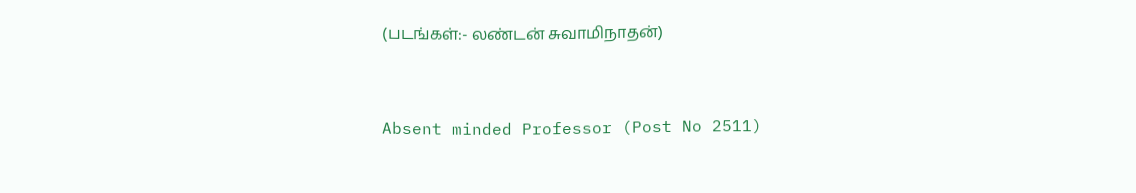(படங்கள்:- லண்டன் சுவாமிநாதன்)



Absent minded Professor (Post No 2511)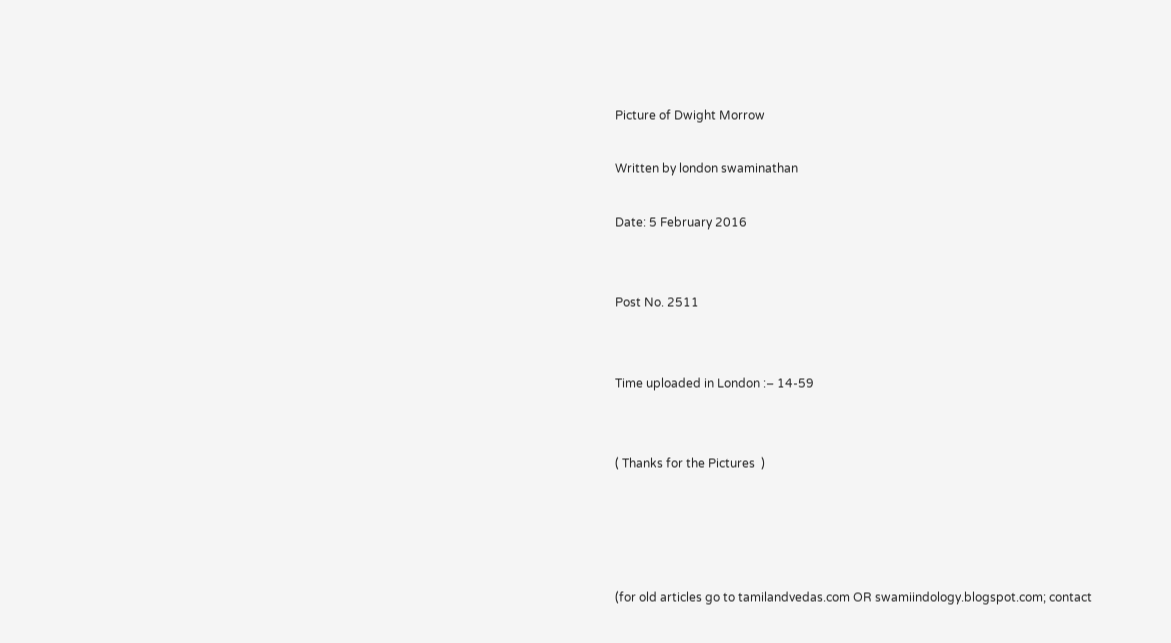Picture of Dwight Morrow

Written by london swaminathan

Date: 5 February 2016


Post No. 2511


Time uploaded in London :– 14-59


( Thanks for the Pictures  )




(for old articles go to tamilandvedas.com OR swamiindology.blogspot.com; contact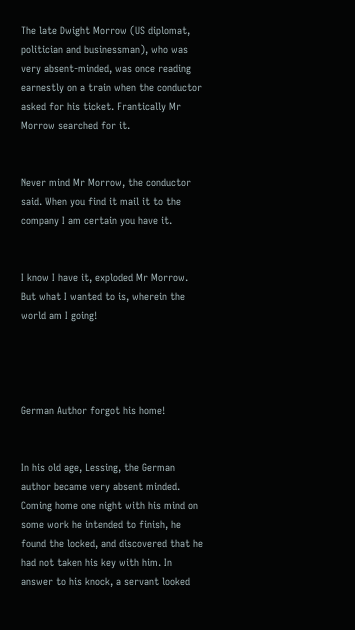The late Dwight Morrow (US diplomat, politician and businessman), who was very absent-minded, was once reading earnestly on a train when the conductor asked for his ticket. Frantically Mr Morrow searched for it.


Never mind Mr Morrow, the conductor said. When you find it mail it to the company I am certain you have it.


I know I have it, exploded Mr Morrow. But what I wanted to is, wherein the world am I going!




German Author forgot his home!


In his old age, Lessing, the German author became very absent minded. Coming home one night with his mind on some work he intended to finish, he found the locked, and discovered that he had not taken his key with him. In answer to his knock, a servant looked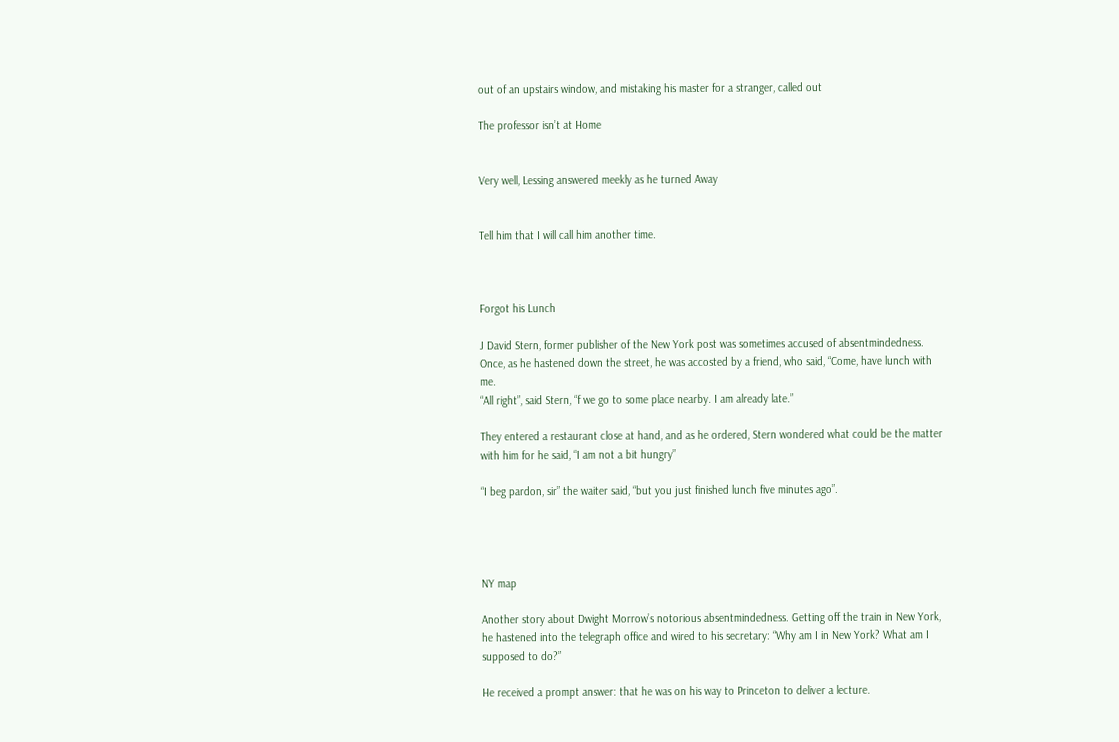out of an upstairs window, and mistaking his master for a stranger, called out

The professor isn’t at Home


Very well, Lessing answered meekly as he turned Away


Tell him that I will call him another time.



Forgot his Lunch

J David Stern, former publisher of the New York post was sometimes accused of absentmindedness. Once, as he hastened down the street, he was accosted by a friend, who said, “Come, have lunch with me.
“All right”, said Stern, “f we go to some place nearby. I am already late.”

They entered a restaurant close at hand, and as he ordered, Stern wondered what could be the matter with him for he said, “I am not a bit hungry”

“I beg pardon, sir” the waiter said, “but you just finished lunch five minutes ago”.




NY map

Another story about Dwight Morrow’s notorious absentmindedness. Getting off the train in New York, he hastened into the telegraph office and wired to his secretary: “Why am I in New York? What am I supposed to do?”

He received a prompt answer: that he was on his way to Princeton to deliver a lecture.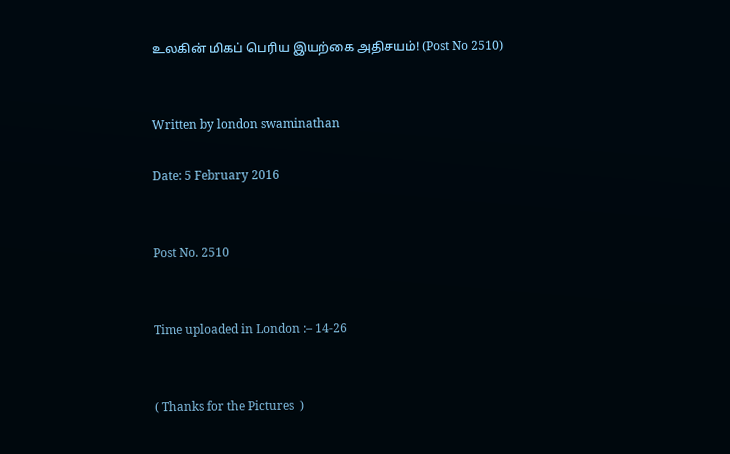உலகின் மிகப் பெரிய இயற்கை அதிசயம்! (Post No 2510)


Written by london swaminathan

Date: 5 February 2016


Post No. 2510


Time uploaded in London :– 14-26


( Thanks for the Pictures  )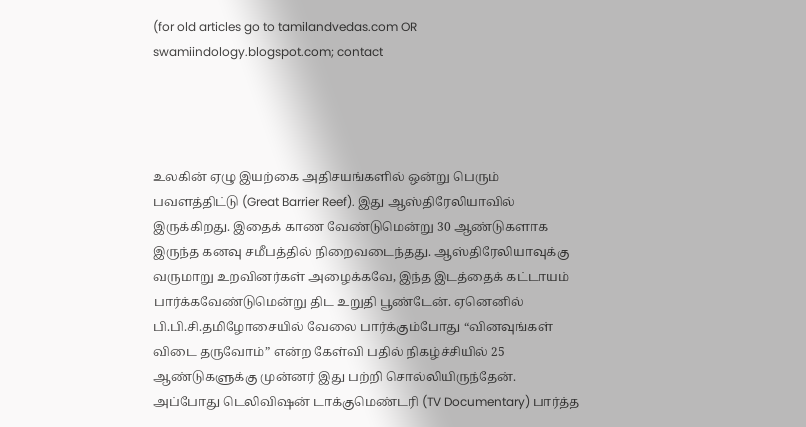(for old articles go to tamilandvedas.com OR swamiindology.blogspot.com; contact




உலகின் ஏழு இயற்கை அதிசயங்களில் ஒன்று பெரும் பவளத்திட்டு (Great Barrier Reef). இது ஆஸ்திரேலியாவில் இருக்கிறது. இதைக் காண வேண்டுமென்று 30 ஆண்டுகளாக இருந்த கனவு சமீபத்தில் நிறைவடைந்தது. ஆஸ்திரேலியாவுக்கு வருமாறு உறவினர்கள் அழைக்கவே, இந்த இடத்தைக் கட்டாயம் பார்க்கவேண்டுமென்று திட உறுதி பூண்டேன். ஏனெனில் பி.பி.சி.தமிழோசையில் வேலை பார்க்கும்போது “வினவுங்கள் விடை தருவோம்” என்ற கேள்வி பதில் நிகழ்ச்சியில் 25 ஆண்டுகளுக்கு முன்னர் இது பற்றி சொல்லியிருந்தேன். அப்போது டெலிவிஷன் டாக்குமெண்டரி (TV Documentary) பார்த்த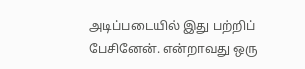அடிப்படையில் இது பற்றிப் பேசினேன். என்றாவது ஒரு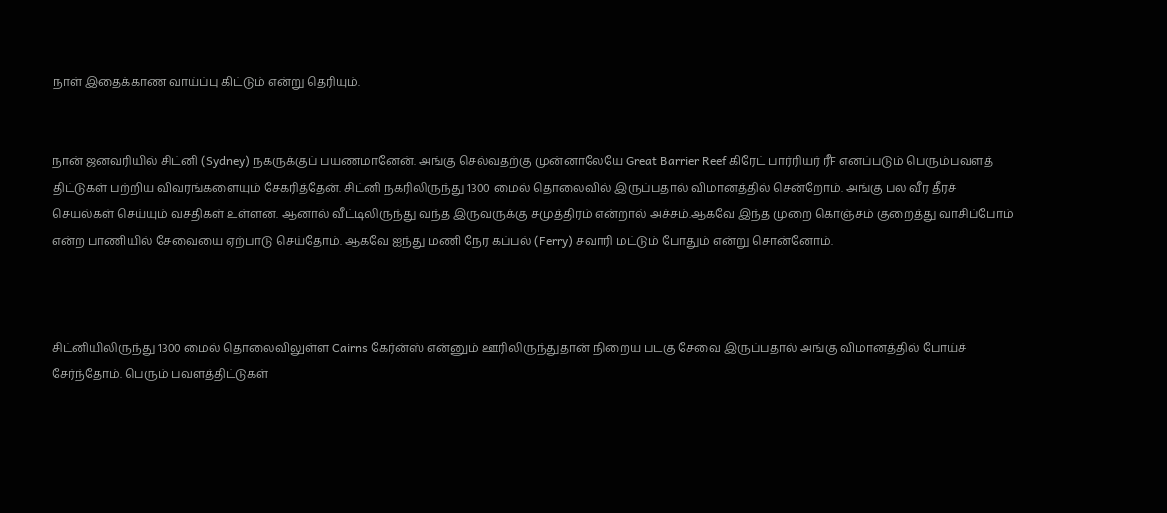நாள் இதைக்காண வாய்ப்பு கிட்டும் என்று தெரியும்.


நான் ஜனவரியில் சிட்னி (Sydney) நகருக்குப் பயணமானேன். அங்கு செல்வதற்கு முன்னாலேயே Great Barrier Reef கிரேட் பார்ரியர் ரீF எனப்படும் பெரும்பவளத் திட்டுகள் பற்றிய விவரங்களையும் சேகரித்தேன். சிட்னி நகரிலிருந்து 1300 மைல் தொலைவில் இருப்பதால் விமானத்தில் சென்றோம். அங்கு பல வீர தீரச் செயல்கள் செய்யும் வசதிகள் உள்ளன. ஆனால் வீட்டிலிருந்து வந்த இருவருக்கு சமுத்திரம் என்றால் அச்சம்.ஆகவே இந்த முறை கொஞ்சம் குறைத்து வாசிப்போம் என்ற பாணியில் சேவையை ஏற்பாடு செய்தோம். ஆகவே ஐந்து மணி நேர கப்பல் (Ferry) சவாரி மட்டும் போதும் என்று சொன்னோம்.



சிட்னியிலிருந்து 1300 மைல் தொலைவிலுள்ள Cairns கேர்ன்ஸ் என்னும் ஊரிலிருந்துதான் நிறைய படகு சேவை இருப்பதால் அங்கு விமானத்தில் போய்ச் சேர்ந்தோம். பெரும் பவளத்திட்டுகள்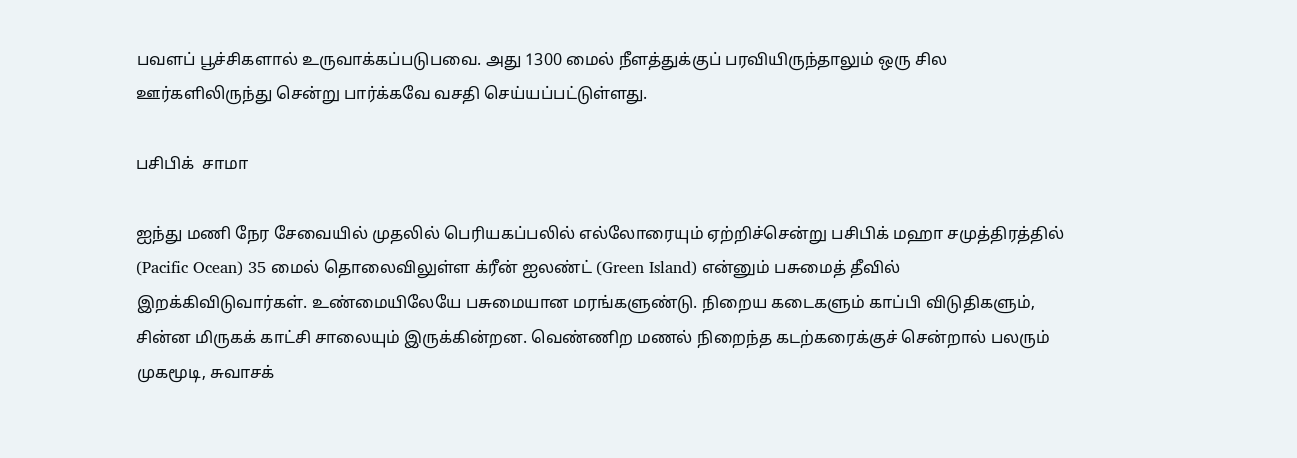பவளப் பூச்சிகளால் உருவாக்கப்படுபவை. அது 1300 மைல் நீளத்துக்குப் பரவியிருந்தாலும் ஒரு சில ஊர்களிலிருந்து சென்று பார்க்கவே வசதி செய்யப்பட்டுள்ளது.

பசிபிக்  சாமா

ஐந்து மணி நேர சேவையில் முதலில் பெரியகப்பலில் எல்லோரையும் ஏற்றிச்சென்று பசிபிக் மஹா சமுத்திரத்தில் (Pacific Ocean) 35 மைல் தொலைவிலுள்ள க்ரீன் ஐலண்ட் (Green Island) என்னும் பசுமைத் தீவில் இறக்கிவிடுவார்கள். உண்மையிலேயே பசுமையான மரங்களுண்டு. நிறைய கடைகளும் காப்பி விடுதிகளும், சின்ன மிருகக் காட்சி சாலையும் இருக்கின்றன. வெண்ணிற மணல் நிறைந்த கடற்கரைக்குச் சென்றால் பலரும் முகமூடி, சுவாசக்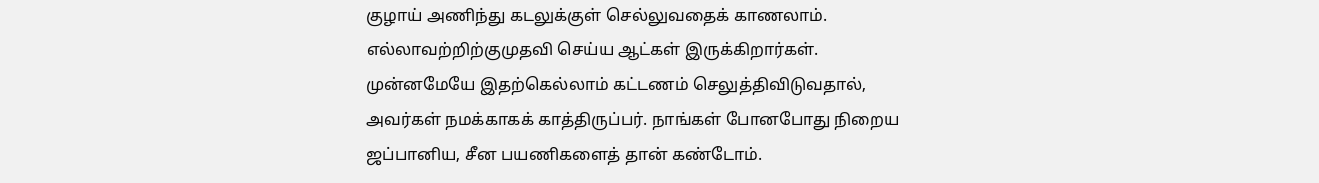குழாய் அணிந்து கடலுக்குள் செல்லுவதைக் காணலாம். எல்லாவற்றிற்குமுதவி செய்ய ஆட்கள் இருக்கிறார்கள். முன்னமேயே இதற்கெல்லாம் கட்டணம் செலுத்திவிடுவதால், அவர்கள் நமக்காகக் காத்திருப்பர். நாங்கள் போனபோது நிறைய ஜப்பானிய, சீன பயணிகளைத் தான் கண்டோம்.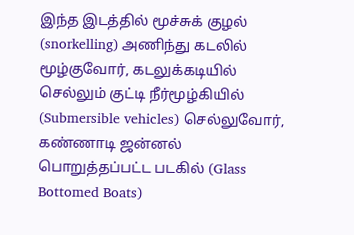இந்த இடத்தில் மூச்சுக் குழல் (snorkelling) அணிந்து கடலில் மூழ்குவோர், கடலுக்கடியில் செல்லும் குட்டி நீர்மூழ்கியில் (Submersible vehicles) செல்லுவோர், கண்ணாடி ஜன்னல் பொறுத்தப்பட்ட படகில் (Glass Bottomed Boats)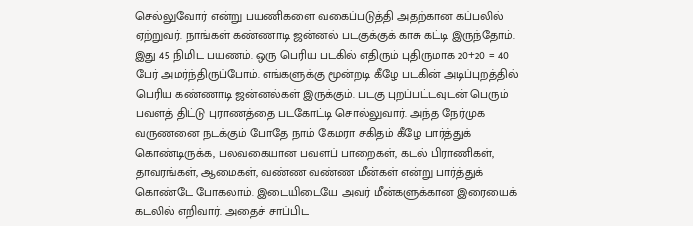செல்லுவோர் என்று பயணிகளை வகைப்படுத்தி அதற்கான கப்பலில் ஏற்றுவர். நாங்கள் கண்ணாடி ஜன்னல் படகுக்குக் காசு கட்டி இருந்தோம். இது 45 நிமிட பயணம். ஒரு பெரிய படகில் எதிரும் புதிருமாக 20+20 = 40 பேர் அமர்ந்திருப்போம். எங்களுக்கு மூன்றடி கீழே படகின் அடிப்புறத்தில் பெரிய கண்ணாடி ஜன்னல்கள் இருக்கும். படகு புறப்பட்டவுடன் பெரும் பவளத் திட்டு புராணத்தை படகோட்டி சொல்லுவார். அந்த நேர்முக வருணனை நடக்கும் போதே நாம் கேமரா சகிதம் கீழே பார்த்துக் கொண்டிருக்க, பலவகையான பவளப் பாறைகள், கடல் பிராணிகள், தாவரங்கள், ஆமைகள், வண்ண வண்ண மீன்கள் என்று பார்த்துக் கொண்டே போகலாம். இடையிடையே அவர் மீன்களுக்கான இரையைக் கடலில் எறிவார். அதைச் சாப்பிட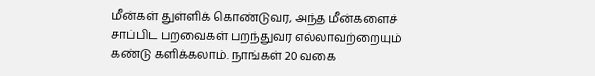மீன்கள் துள்ளிக் கொண்டுவர, அந்த மீன்களைச் சாப்பிட பறவைகள் பறந்துவர எல்லாவற்றையும் கண்டு களிக்கலாம். நாங்கள் 20 வகை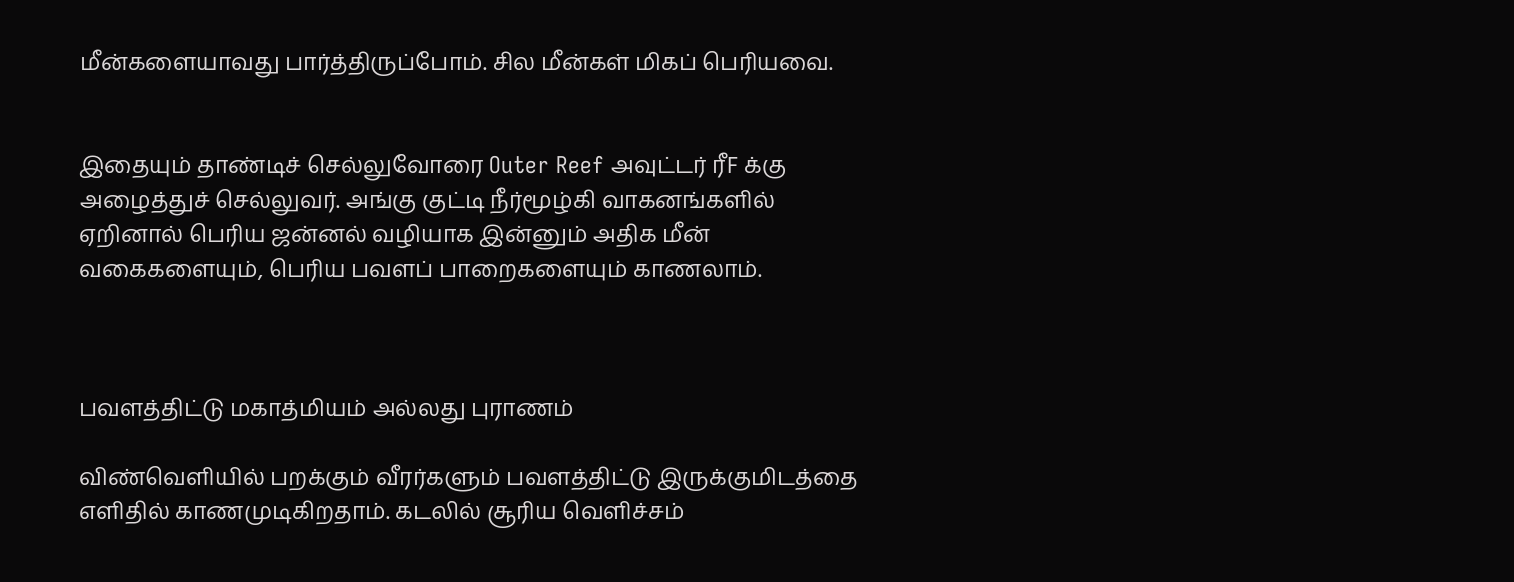மீன்களையாவது பார்த்திருப்போம். சில மீன்கள் மிகப் பெரியவை.


இதையும் தாண்டிச் செல்லுவோரை Outer Reef அவுட்டர் ரீF க்கு அழைத்துச் செல்லுவர். அங்கு குட்டி நீர்மூழ்கி வாகனங்களில் ஏறினால் பெரிய ஜன்னல் வழியாக இன்னும் அதிக மீன் வகைகளையும், பெரிய பவளப் பாறைகளையும் காணலாம்.



பவளத்திட்டு மகாத்மியம் அல்லது புராணம்

விண்வெளியில் பறக்கும் வீரர்களும் பவளத்திட்டு இருக்குமிடத்தை எளிதில் காணமுடிகிறதாம். கடலில் சூரிய வெளிச்சம்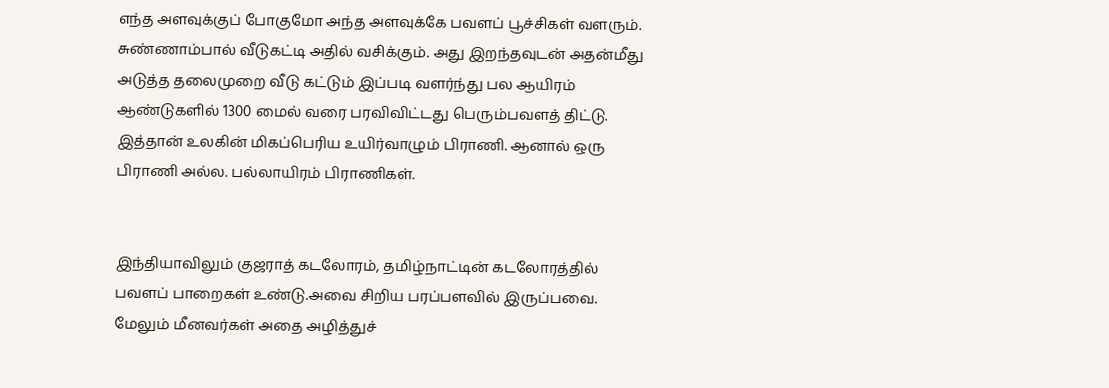எந்த அளவுக்குப் போகுமோ அந்த அளவுக்கே பவளப் பூச்சிகள் வளரும். சுண்ணாம்பால் வீடுகட்டி அதில் வசிக்கும். அது இறந்தவுடன் அதன்மீது அடுத்த தலைமுறை வீடு கட்டும் இப்படி வளர்ந்து பல ஆயிரம் ஆண்டுகளில் 1300 மைல் வரை பரவிவிட்டது பெரும்பவளத் திட்டு. இத்தான் உலகின் மிகப்பெரிய உயிர்வாழும் பிராணி. ஆனால் ஒரு பிராணி அல்ல. பல்லாயிரம் பிராணிகள்.


இந்தியாவிலும் குஜராத் கடலோரம், தமிழ்நாட்டின் கடலோரத்தில் பவளப் பாறைகள் உண்டு.அவை சிறிய பரப்பளவில் இருப்பவை. மேலும் மீனவர்கள் அதை அழித்துச்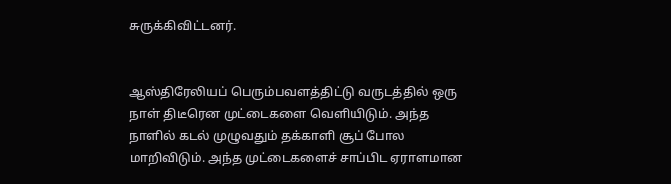சுருக்கிவிட்டனர்.


ஆஸ்திரேலியப் பெரும்பவளத்திட்டு வருடத்தில் ஒரு நாள் திடீரென முட்டைகளை வெளியிடும். அந்த நாளில் கடல் முழுவதும் தக்காளி சூப் போல மாறிவிடும். அந்த முட்டைகளைச் சாப்பிட ஏராளமான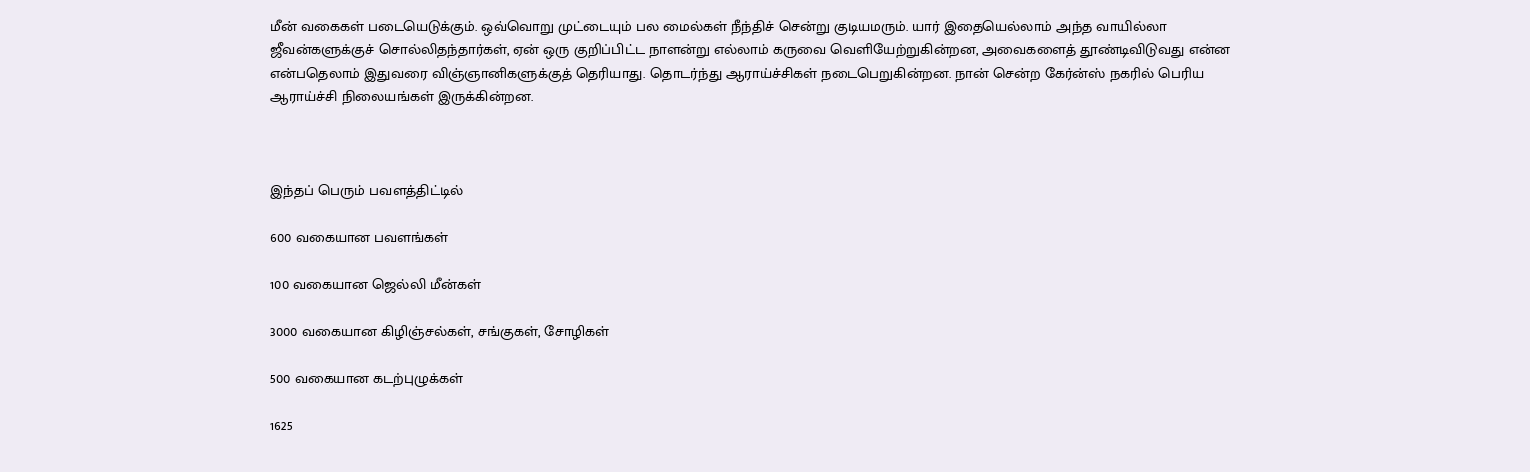மீன் வகைகள் படையெடுக்கும். ஒவ்வொறு முட்டையும் பல மைல்கள் நீந்திச் சென்று குடியமரும். யார் இதையெல்லாம் அந்த வாயில்லா ஜீவன்களுக்குச் சொல்லிதந்தார்கள், ஏன் ஒரு குறிப்பிட்ட நாளன்று எல்லாம் கருவை வெளியேற்றுகின்றன, அவைகளைத் தூண்டிவிடுவது என்ன என்பதெலாம் இதுவரை விஞ்ஞானிகளுக்குத் தெரியாது. தொடர்ந்து ஆராய்ச்சிகள் நடைபெறுகின்றன. நான் சென்ற கேர்ன்ஸ் நகரில் பெரிய ஆராய்ச்சி நிலையங்கள் இருக்கின்றன.



இந்தப் பெரும் பவளத்திட்டில்

600 வகையான பவளங்கள்

100 வகையான ஜெல்லி மீன்கள்

3000 வகையான கிழிஞ்சல்கள், சங்குகள், சோழிகள்

500 வகையான கடற்புழுக்கள்

1625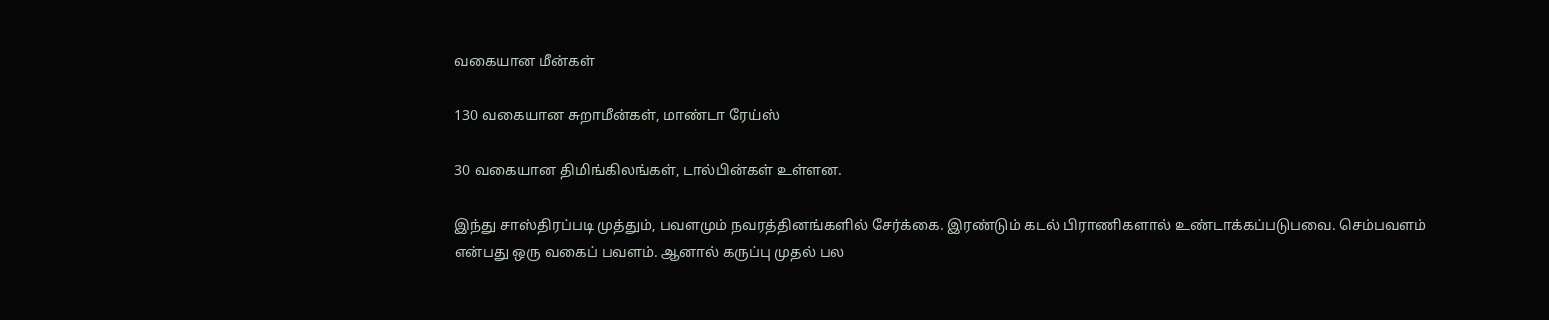வகையான மீன்கள்

130 வகையான சுறாமீன்கள், மாண்டா ரேய்ஸ்

30 வகையான திமிங்கிலங்கள், டால்பின்கள் உள்ளன.

இந்து சாஸ்திரப்படி முத்தும், பவளமும் நவரத்தினங்களில் சேர்க்கை. இரண்டும் கடல் பிராணிகளால் உண்டாக்கப்படுபவை. செம்பவளம் என்பது ஒரு வகைப் பவளம். ஆனால் கருப்பு முதல் பல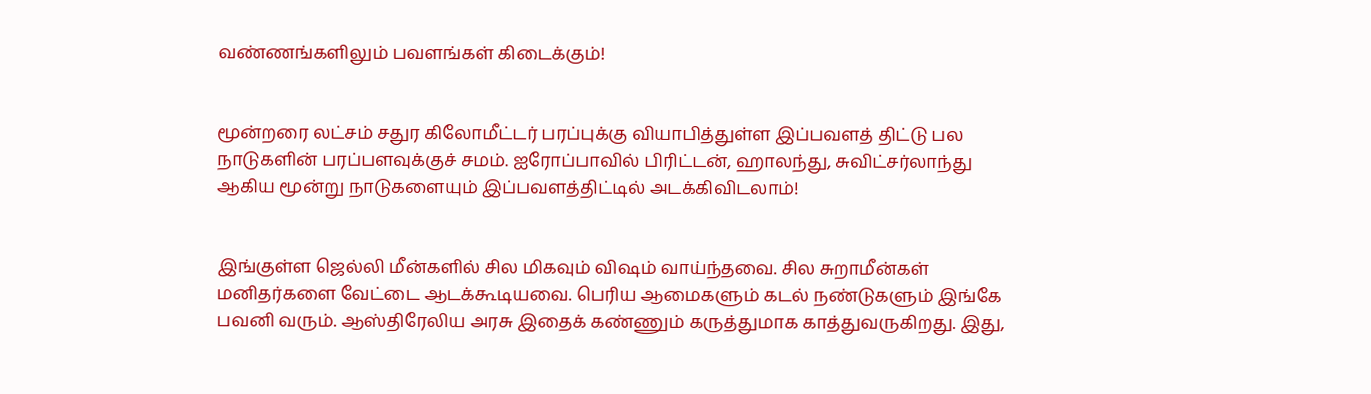வண்ணங்களிலும் பவளங்கள் கிடைக்கும்!


மூன்றரை லட்சம் சதுர கிலோமீட்டர் பரப்புக்கு வியாபித்துள்ள இப்பவளத் திட்டு பல நாடுகளின் பரப்பளவுக்குச் சமம். ஐரோப்பாவில் பிரிட்டன், ஹாலந்து, சுவிட்சர்லாந்து ஆகிய மூன்று நாடுகளையும் இப்பவளத்திட்டில் அடக்கிவிடலாம்!


இங்குள்ள ஜெல்லி மீன்களில் சில மிகவும் விஷம் வாய்ந்தவை. சில சுறாமீன்கள் மனிதர்களை வேட்டை ஆடக்கூடியவை. பெரிய ஆமைகளும் கடல் நண்டுகளும் இங்கே பவனி வரும். ஆஸ்திரேலிய அரசு இதைக் கண்ணும் கருத்துமாக காத்துவருகிறது. இது,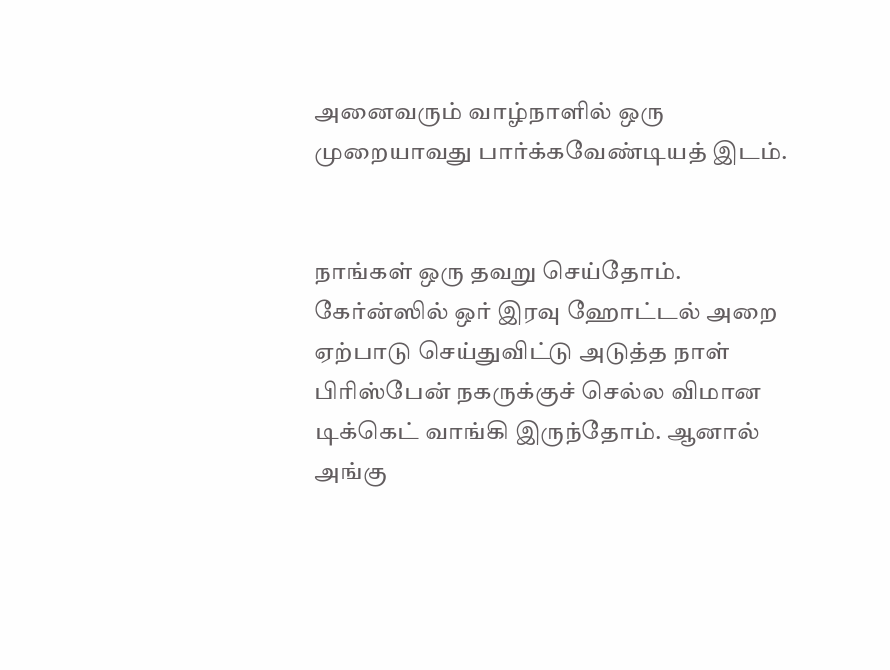அனைவரும் வாழ்நாளில் ஒரு முறையாவது பார்க்கவேண்டியத் இடம்.


நாங்கள் ஒரு தவறு செய்தோம். கேர்ன்ஸில் ஒர் இரவு ஹோட்டல் அறை ஏற்பாடு செய்துவிட்டு அடுத்த நாள் பிரிஸ்பேன் நகருக்குச் செல்ல விமான டிக்கெட் வாங்கி இருந்தோம். ஆனால் அங்கு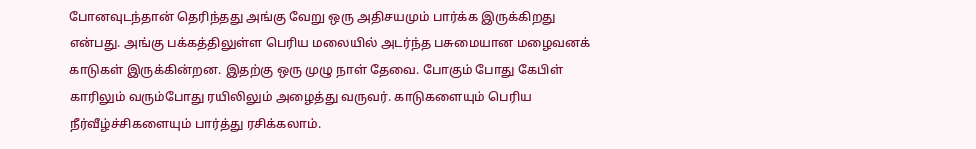போனவுடந்தான் தெரிந்தது அங்கு வேறு ஒரு அதிசயமும் பார்க்க இருக்கிறது என்பது. அங்கு பக்கத்திலுள்ள பெரிய மலையில் அடர்ந்த பசுமையான மழைவனக் காடுகள் இருக்கின்றன. இதற்கு ஒரு முழு நாள் தேவை. போகும் போது கேபிள் காரிலும் வரும்போது ரயிலிலும் அழைத்து வருவர். காடுகளையும் பெரிய நீர்வீழ்ச்சிகளையும் பார்த்து ரசிக்கலாம்.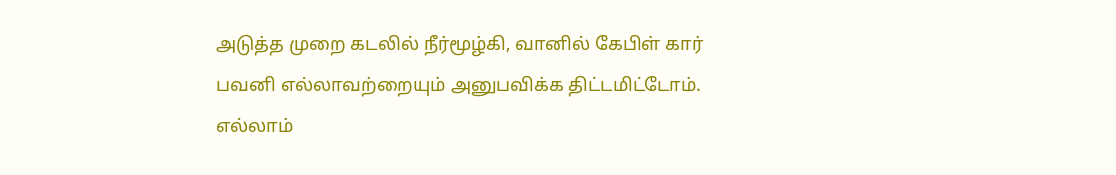அடுத்த முறை கடலில் நீர்மூழ்கி, வானில் கேபிள் கார் பவனி எல்லாவற்றையும் அனுபவிக்க திட்டமிட்டோம். எல்லாம்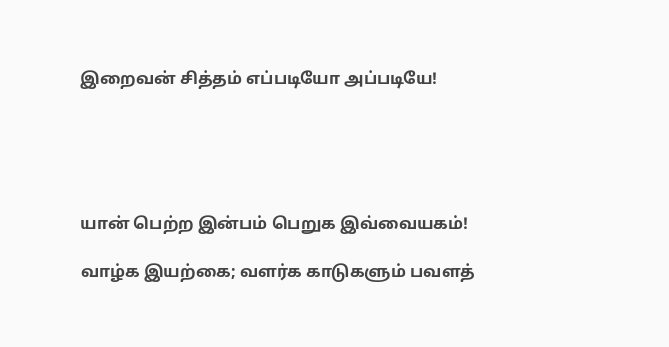இறைவன் சித்தம் எப்படியோ அப்படியே!





யான் பெற்ற இன்பம் பெறுக இவ்வையகம்!

வாழ்க இயற்கை; வளர்க காடுகளும் பவளத்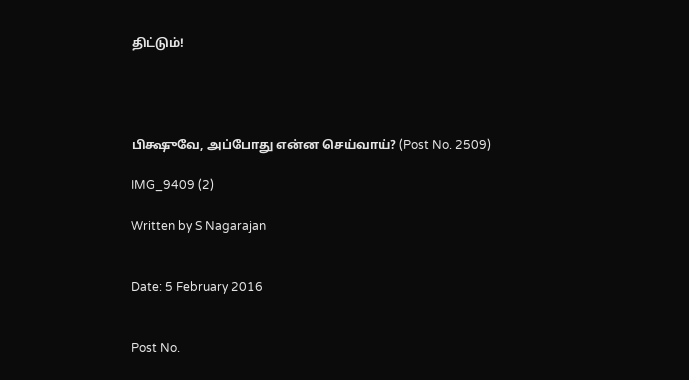திட்டும்!




பிக்ஷுவே, அப்போது என்ன செய்வாய்? (Post No. 2509)

IMG_9409 (2)

Written by S Nagarajan


Date: 5 February 2016


Post No.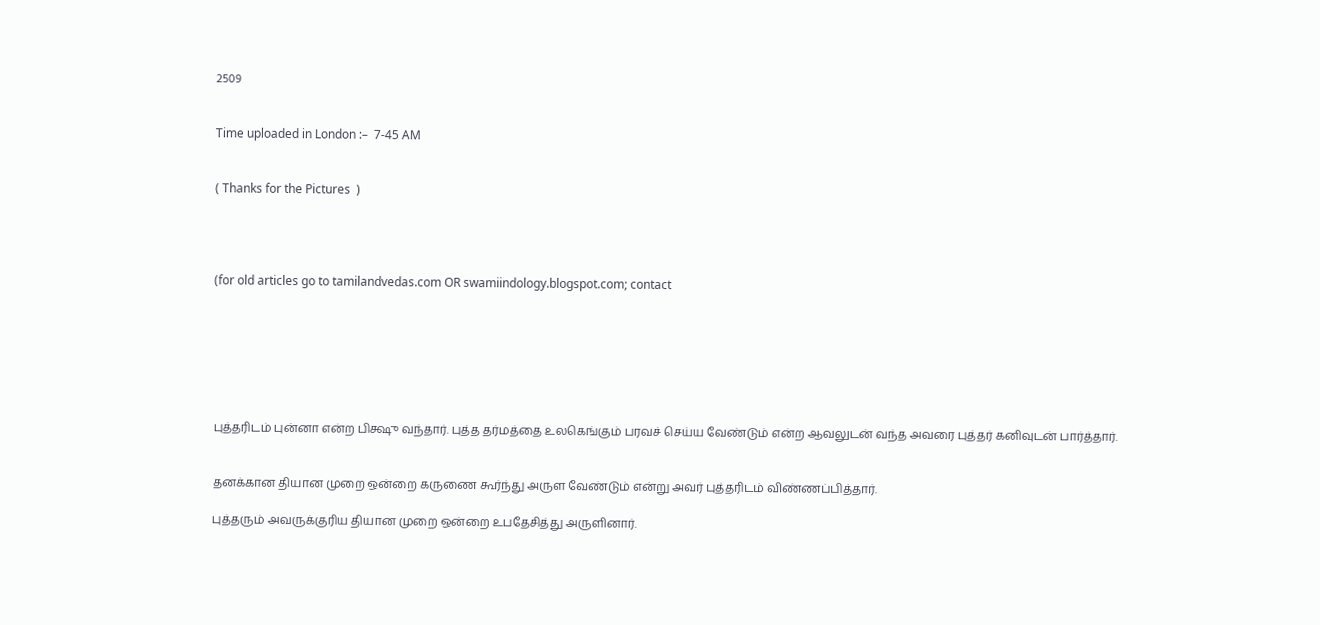2509


Time uploaded in London :–  7-45 AM


( Thanks for the Pictures  )




(for old articles go to tamilandvedas.com OR swamiindology.blogspot.com; contact







புத்தரிடம் புன்னா என்ற பிக்ஷு வந்தார். புத்த தர்மத்தை உலகெங்கும் பரவச் செய்ய வேண்டும் என்ற ஆவலுடன் வந்த அவரை புத்தர் கனிவுடன் பார்த்தார்.


தனக்கான தியான முறை ஒன்றை கருணை கூர்ந்து அருள வேண்டும் என்று அவர் புத்தரிடம் விண்ணப்பித்தார்.

புத்தரும் அவருக்குரிய தியான முறை ஒன்றை உபதேசித்து அருளினார்.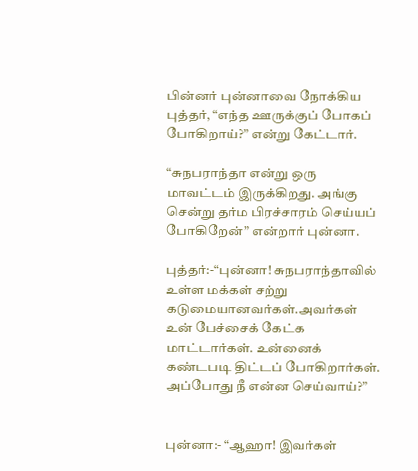பின்னர் புன்னாவை நோக்கிய புத்தர், “எந்த ஊருக்குப் போகப் போகிறாய்?” என்று கேட்டார்.

“சுநபராந்தா என்று ஒரு மாவட்டம் இருக்கிறது. அங்கு சென்று தர்ம பிரச்சாரம் செய்யப் போகிறேன்” என்றார் புன்னா.

புத்தர்:-“புன்னா! சுநபராந்தாவில் உள்ள மக்கள் சற்று கடுமையானவர்கள்.அவர்கள் உன் பேச்சைக் கேட்க மாட்டார்கள். உன்னைக் கண்டபடி திட்டப் போகிறார்கள். அப்போது நீ என்ன செய்வாய்?”


புன்னா:- “ஆஹா! இவர்கள்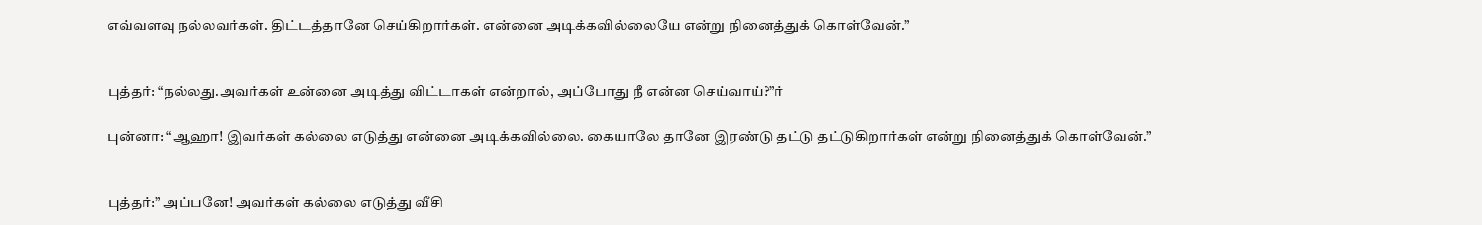எவ்வளவு நல்லவர்கள். திட்டத்தானே செய்கிறார்கள். என்னை அடிக்கவில்லையே என்று நினைத்துக் கொள்வேன்.”


புத்தர்: “நல்லது.அவர்கள் உன்னை அடித்து விட்டாகள் என்றால், அப்போது நீ என்ன செய்வாய்?”ர்

புன்னா: “ஆஹா! இவர்கள் கல்லை எடுத்து என்னை அடிக்கவில்லை. கையாலே தானே இரண்டு தட்டு தட்டுகிறார்கள் என்று நினைத்துக் கொள்வேன்.”


புத்தர்:” அப்பனே! அவர்கள் கல்லை எடுத்து வீசி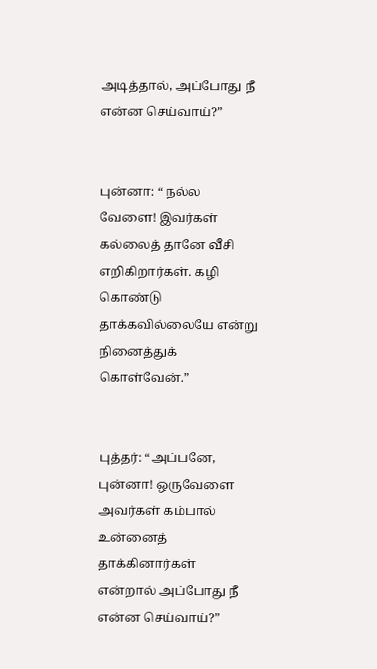அடித்தால், அப்போது நீ என்ன செய்வாய்?”


புன்னா: “ நல்ல வேளை! இவர்கள் கல்லைத் தானே வீசி எறிகிறார்கள். கழி கொண்டு தாக்கவில்லையே என்று நினைத்துக் கொள்வேன்.”


புத்தர்: “அப்பனே, புன்னா! ஒருவேளை அவர்கள் கம்பால் உன்னைத் தாக்கினார்கள் என்றால் அப்போது நீ என்ன செய்வாய்?”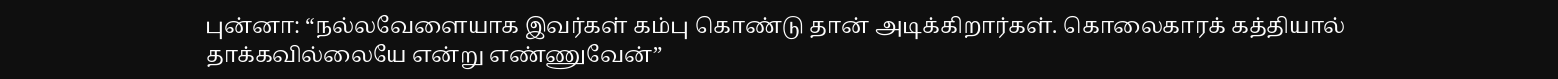புன்னா: “நல்லவேளையாக இவர்கள் கம்பு கொண்டு தான் அடிக்கிறார்கள். கொலைகாரக் கத்தியால் தாக்கவில்லையே என்று எண்ணுவேன்”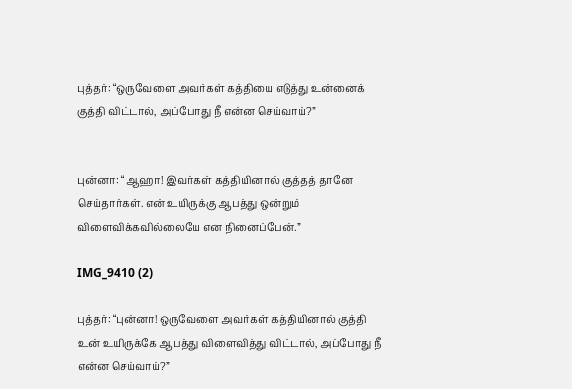புத்தர்: “ஒருவேளை அவர்கள் கத்தியை எடுத்து உன்னைக் குத்தி விட்டால், அப்போது நீ என்ன செய்வாய்?”


புன்னா: “ஆஹா! இவர்கள் கத்தியினால் குத்தத் தானே செய்தார்கள். என் உயிருக்கு ஆபத்து ஒன்றும் விளைவிக்கவில்லையே என நினைப்பேன்.”

IMG_9410 (2)

புத்தர்: “புன்னா! ஒருவேளை அவர்கள் கத்தியினால் குத்தி உன் உயிருக்கே ஆபத்து விளைவித்து விட்டால், அப்போது நீ என்ன செய்வாய்?”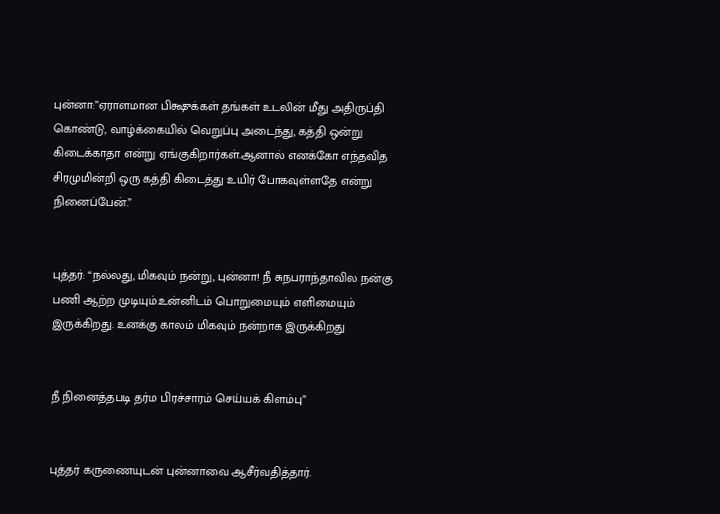புன்னா:”ஏராளமான பிக்ஷுக்கள் தங்கள் உடலின் மீது அதிருப்தி கொண்டு, வாழ்க்கையில் வெறுப்பு அடைந்து, கத்தி ஒன்று கிடைக்காதா என்று ஏங்குகிறார்கள்.ஆனால் எனக்கோ எந்தவித சிரமுமின்றி ஒரு கத்தி கிடைத்து உயிர் போகவுள்ளதே என்று நினைப்பேன்.”


புத்தர்: “நல்லது, மிகவும் நன்று, புன்னா! நீ சுநபராந்தாவில நன்கு பணி ஆற்ற முடியும்.உன்னிடம் பொறுமையும் எளிமையும் இருக்கிறது. உனக்கு காலம் மிகவும் நன்றாக இருக்கிறது


நீ நினைத்தபடி தர்ம பிரச்சாரம் செய்யக் கிளம்பு”


புத்தர் கருணையுடன் புன்னாவை ஆசீர்வதித்தார்.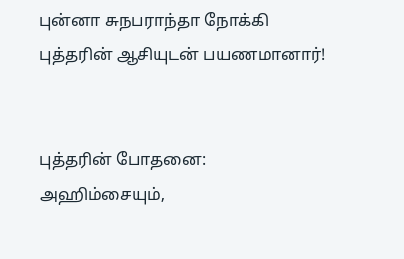புன்னா சுநபராந்தா நோக்கி புத்தரின் ஆசியுடன் பயணமானார்!


புத்தரின் போதனை: அஹிம்சையும்,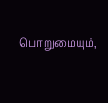பொறுமையும்,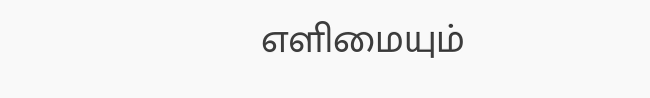எளிமையும்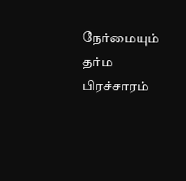நேர்மையும் தர்ம பிரச்சாரம்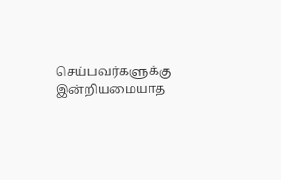செய்பவர்களுக்கு இன்றியமையாத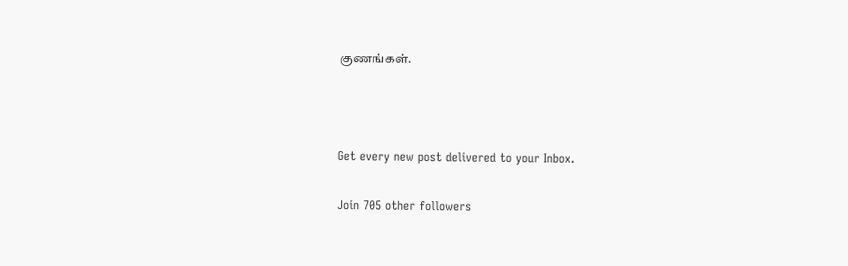குணங்கள்.



Get every new post delivered to your Inbox.

Join 705 other followers